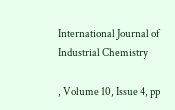International Journal of Industrial Chemistry

, Volume 10, Issue 4, pp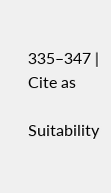335–347 | Cite as

Suitability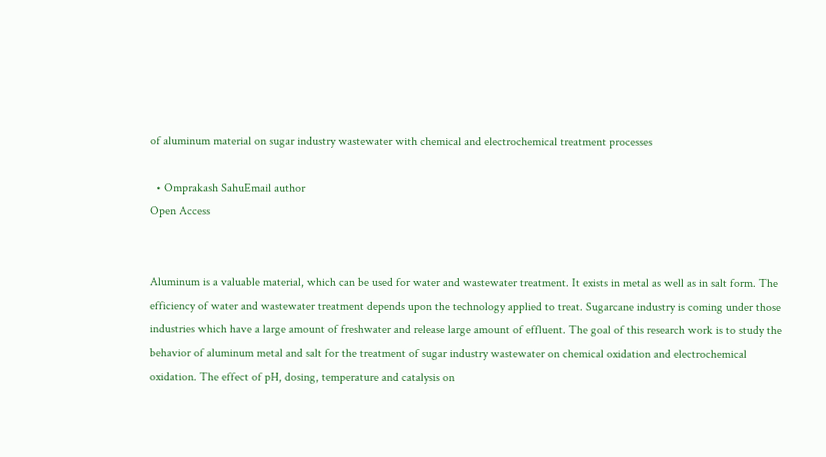of aluminum material on sugar industry wastewater with chemical and electrochemical treatment processes

  • Omprakash SahuEmail author
Open Access


Aluminum is a valuable material, which can be used for water and wastewater treatment. It exists in metal as well as in salt form. The efficiency of water and wastewater treatment depends upon the technology applied to treat. Sugarcane industry is coming under those industries which have a large amount of freshwater and release large amount of effluent. The goal of this research work is to study the behavior of aluminum metal and salt for the treatment of sugar industry wastewater on chemical oxidation and electrochemical oxidation. The effect of pH, dosing, temperature and catalysis on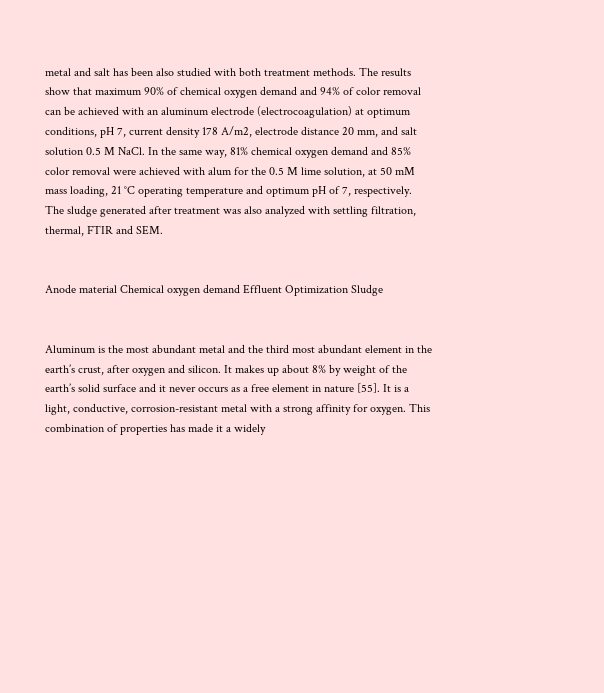metal and salt has been also studied with both treatment methods. The results show that maximum 90% of chemical oxygen demand and 94% of color removal can be achieved with an aluminum electrode (electrocoagulation) at optimum conditions, pH 7, current density 178 A/m2, electrode distance 20 mm, and salt solution 0.5 M NaCl. In the same way, 81% chemical oxygen demand and 85% color removal were achieved with alum for the 0.5 M lime solution, at 50 mM mass loading, 21 °C operating temperature and optimum pH of 7, respectively. The sludge generated after treatment was also analyzed with settling filtration, thermal, FTIR and SEM.


Anode material Chemical oxygen demand Effluent Optimization Sludge


Aluminum is the most abundant metal and the third most abundant element in the earth’s crust, after oxygen and silicon. It makes up about 8% by weight of the earth’s solid surface and it never occurs as a free element in nature [55]. It is a light, conductive, corrosion-resistant metal with a strong affinity for oxygen. This combination of properties has made it a widely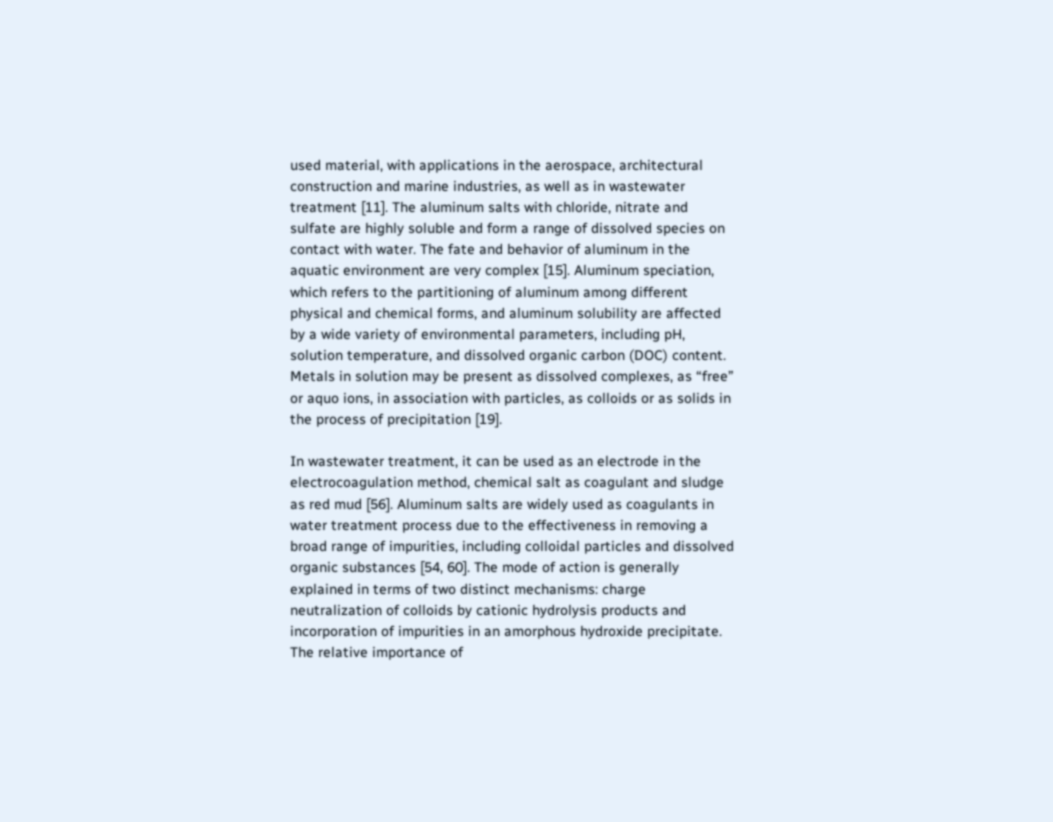used material, with applications in the aerospace, architectural construction and marine industries, as well as in wastewater treatment [11]. The aluminum salts with chloride, nitrate and sulfate are highly soluble and form a range of dissolved species on contact with water. The fate and behavior of aluminum in the aquatic environment are very complex [15]. Aluminum speciation, which refers to the partitioning of aluminum among different physical and chemical forms, and aluminum solubility are affected by a wide variety of environmental parameters, including pH, solution temperature, and dissolved organic carbon (DOC) content. Metals in solution may be present as dissolved complexes, as “free” or aquo ions, in association with particles, as colloids or as solids in the process of precipitation [19].

In wastewater treatment, it can be used as an electrode in the electrocoagulation method, chemical salt as coagulant and sludge as red mud [56]. Aluminum salts are widely used as coagulants in water treatment process due to the effectiveness in removing a broad range of impurities, including colloidal particles and dissolved organic substances [54, 60]. The mode of action is generally explained in terms of two distinct mechanisms: charge neutralization of colloids by cationic hydrolysis products and incorporation of impurities in an amorphous hydroxide precipitate. The relative importance of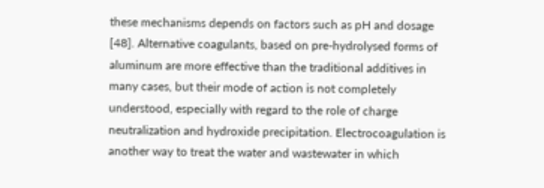these mechanisms depends on factors such as pH and dosage [48]. Alternative coagulants, based on pre-hydrolysed forms of aluminum are more effective than the traditional additives in many cases, but their mode of action is not completely understood, especially with regard to the role of charge neutralization and hydroxide precipitation. Electrocoagulation is another way to treat the water and wastewater in which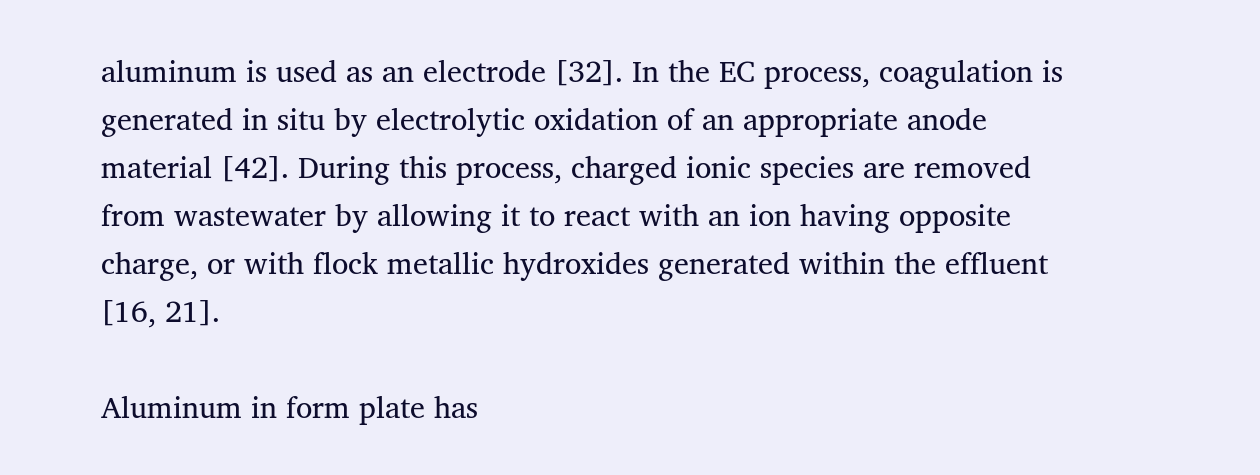aluminum is used as an electrode [32]. In the EC process, coagulation is generated in situ by electrolytic oxidation of an appropriate anode material [42]. During this process, charged ionic species are removed from wastewater by allowing it to react with an ion having opposite charge, or with flock metallic hydroxides generated within the effluent [16, 21].

Aluminum in form plate has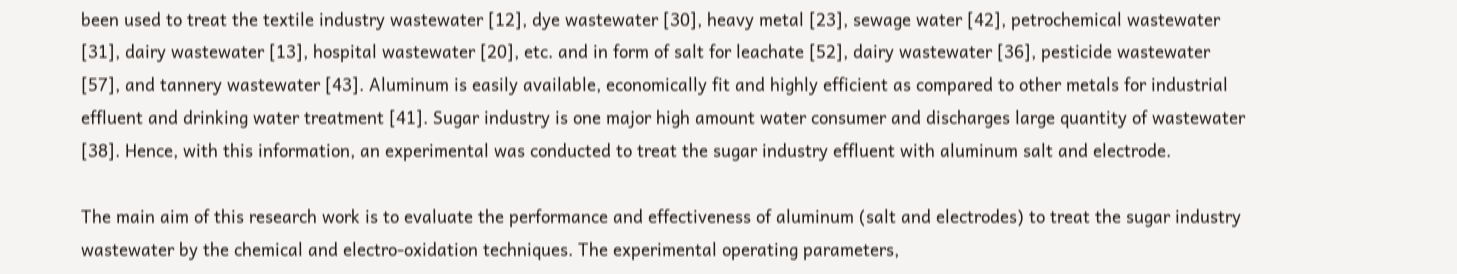been used to treat the textile industry wastewater [12], dye wastewater [30], heavy metal [23], sewage water [42], petrochemical wastewater [31], dairy wastewater [13], hospital wastewater [20], etc. and in form of salt for leachate [52], dairy wastewater [36], pesticide wastewater [57], and tannery wastewater [43]. Aluminum is easily available, economically fit and highly efficient as compared to other metals for industrial effluent and drinking water treatment [41]. Sugar industry is one major high amount water consumer and discharges large quantity of wastewater [38]. Hence, with this information, an experimental was conducted to treat the sugar industry effluent with aluminum salt and electrode.

The main aim of this research work is to evaluate the performance and effectiveness of aluminum (salt and electrodes) to treat the sugar industry wastewater by the chemical and electro-oxidation techniques. The experimental operating parameters,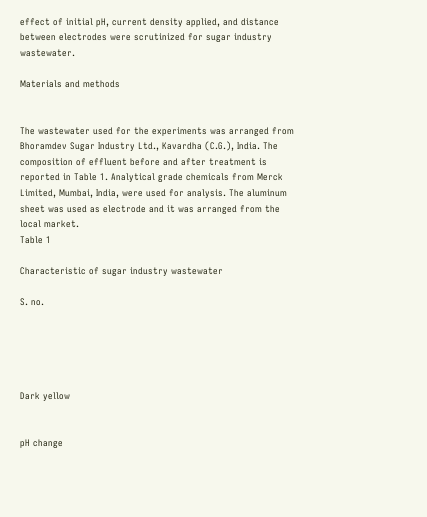effect of initial pH, current density applied, and distance between electrodes were scrutinized for sugar industry wastewater.

Materials and methods


The wastewater used for the experiments was arranged from Bhoramdev Sugar Industry Ltd., Kavardha (C.G.), India. The composition of effluent before and after treatment is reported in Table 1. Analytical grade chemicals from Merck Limited, Mumbai, India, were used for analysis. The aluminum sheet was used as electrode and it was arranged from the local market.
Table 1

Characteristic of sugar industry wastewater

S. no.





Dark yellow


pH change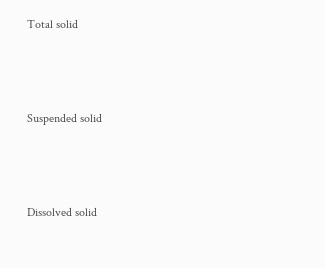Total solid



Suspended solid



Dissolved solid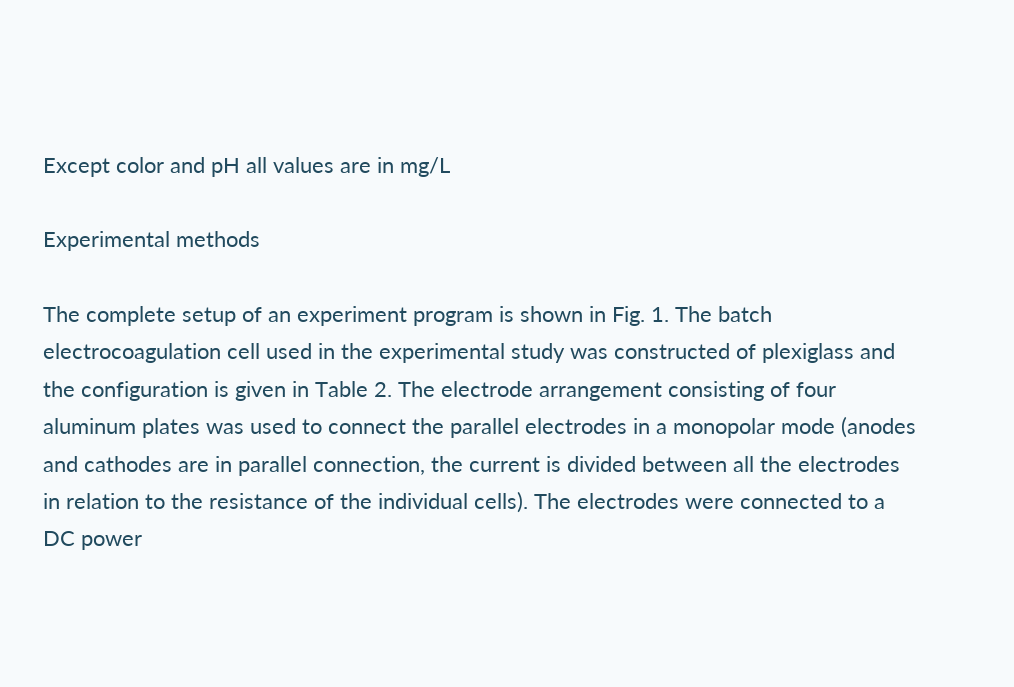Except color and pH all values are in mg/L

Experimental methods

The complete setup of an experiment program is shown in Fig. 1. The batch electrocoagulation cell used in the experimental study was constructed of plexiglass and the configuration is given in Table 2. The electrode arrangement consisting of four aluminum plates was used to connect the parallel electrodes in a monopolar mode (anodes and cathodes are in parallel connection, the current is divided between all the electrodes in relation to the resistance of the individual cells). The electrodes were connected to a DC power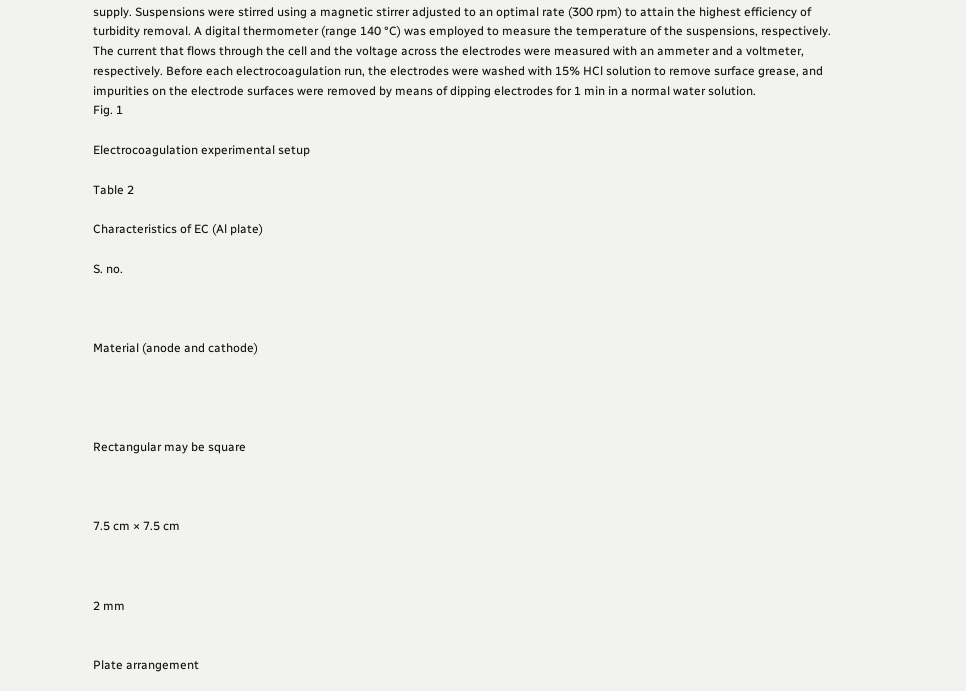supply. Suspensions were stirred using a magnetic stirrer adjusted to an optimal rate (300 rpm) to attain the highest efficiency of turbidity removal. A digital thermometer (range 140 °C) was employed to measure the temperature of the suspensions, respectively. The current that flows through the cell and the voltage across the electrodes were measured with an ammeter and a voltmeter, respectively. Before each electrocoagulation run, the electrodes were washed with 15% HCl solution to remove surface grease, and impurities on the electrode surfaces were removed by means of dipping electrodes for 1 min in a normal water solution.
Fig. 1

Electrocoagulation experimental setup

Table 2

Characteristics of EC (Al plate)

S. no.



Material (anode and cathode)




Rectangular may be square



7.5 cm × 7.5 cm



2 mm


Plate arrangement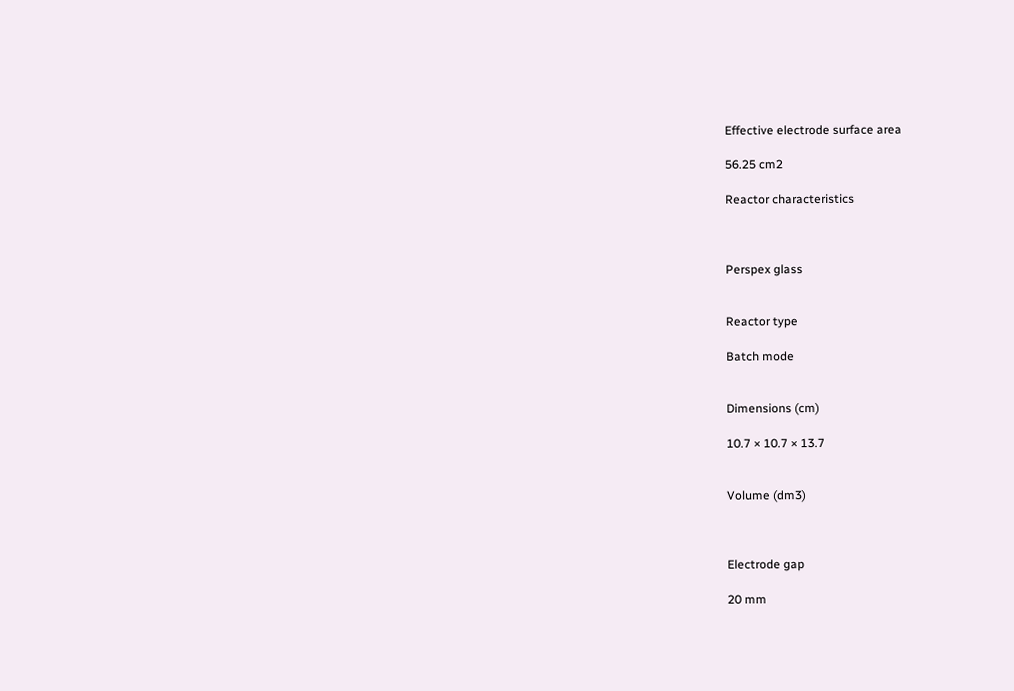Effective electrode surface area

56.25 cm2

Reactor characteristics



Perspex glass


Reactor type

Batch mode


Dimensions (cm)

10.7 × 10.7 × 13.7


Volume (dm3)



Electrode gap

20 mm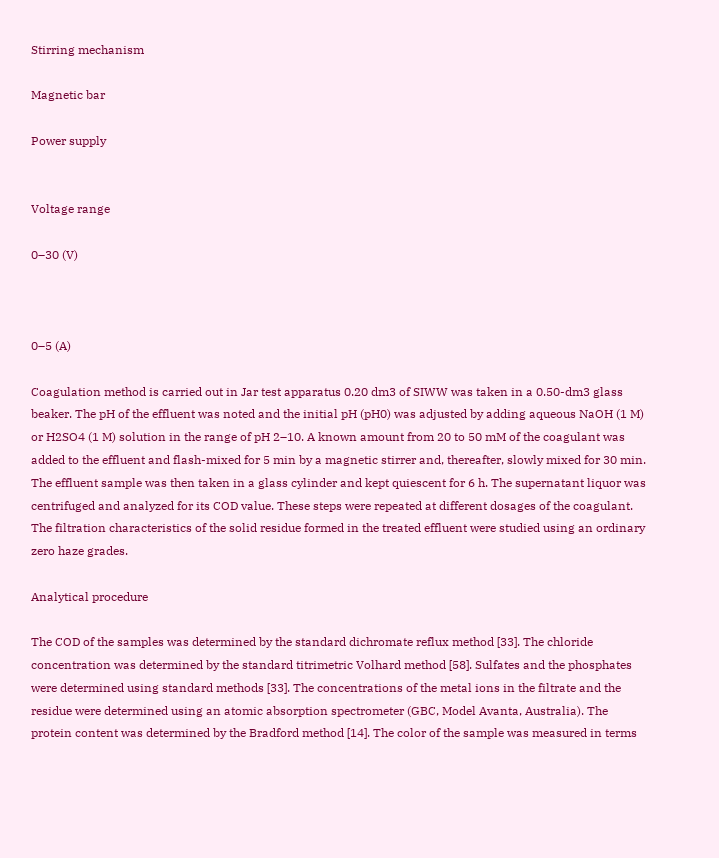Stirring mechanism

Magnetic bar

Power supply


Voltage range

0–30 (V)



0–5 (A)

Coagulation method is carried out in Jar test apparatus 0.20 dm3 of SIWW was taken in a 0.50-dm3 glass beaker. The pH of the effluent was noted and the initial pH (pH0) was adjusted by adding aqueous NaOH (1 M) or H2SO4 (1 M) solution in the range of pH 2–10. A known amount from 20 to 50 mM of the coagulant was added to the effluent and flash-mixed for 5 min by a magnetic stirrer and, thereafter, slowly mixed for 30 min. The effluent sample was then taken in a glass cylinder and kept quiescent for 6 h. The supernatant liquor was centrifuged and analyzed for its COD value. These steps were repeated at different dosages of the coagulant. The filtration characteristics of the solid residue formed in the treated effluent were studied using an ordinary zero haze grades.

Analytical procedure

The COD of the samples was determined by the standard dichromate reflux method [33]. The chloride concentration was determined by the standard titrimetric Volhard method [58]. Sulfates and the phosphates were determined using standard methods [33]. The concentrations of the metal ions in the filtrate and the residue were determined using an atomic absorption spectrometer (GBC, Model Avanta, Australia). The protein content was determined by the Bradford method [14]. The color of the sample was measured in terms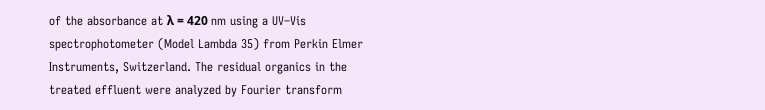of the absorbance at λ = 420 nm using a UV–Vis spectrophotometer (Model Lambda 35) from Perkin Elmer Instruments, Switzerland. The residual organics in the treated effluent were analyzed by Fourier transform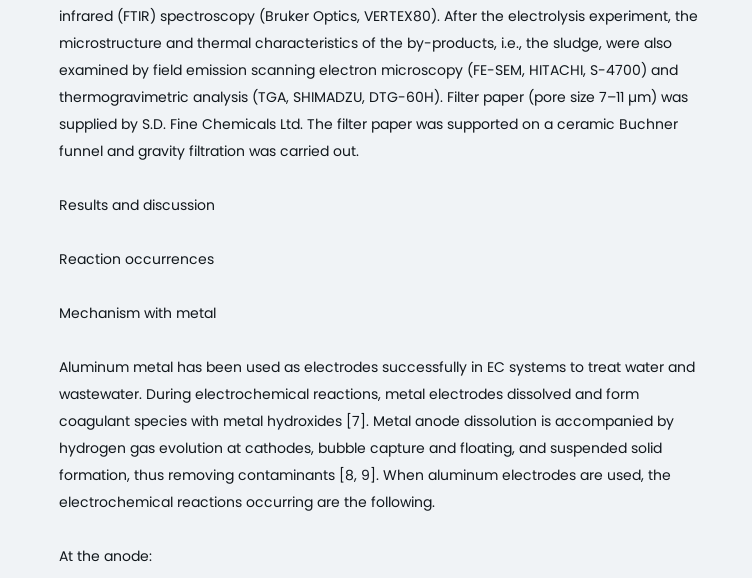infrared (FTIR) spectroscopy (Bruker Optics, VERTEX80). After the electrolysis experiment, the microstructure and thermal characteristics of the by-products, i.e., the sludge, were also examined by field emission scanning electron microscopy (FE-SEM, HITACHI, S-4700) and thermogravimetric analysis (TGA, SHIMADZU, DTG-60H). Filter paper (pore size 7–11 µm) was supplied by S.D. Fine Chemicals Ltd. The filter paper was supported on a ceramic Buchner funnel and gravity filtration was carried out.

Results and discussion

Reaction occurrences

Mechanism with metal

Aluminum metal has been used as electrodes successfully in EC systems to treat water and wastewater. During electrochemical reactions, metal electrodes dissolved and form coagulant species with metal hydroxides [7]. Metal anode dissolution is accompanied by hydrogen gas evolution at cathodes, bubble capture and floating, and suspended solid formation, thus removing contaminants [8, 9]. When aluminum electrodes are used, the electrochemical reactions occurring are the following.

At the anode: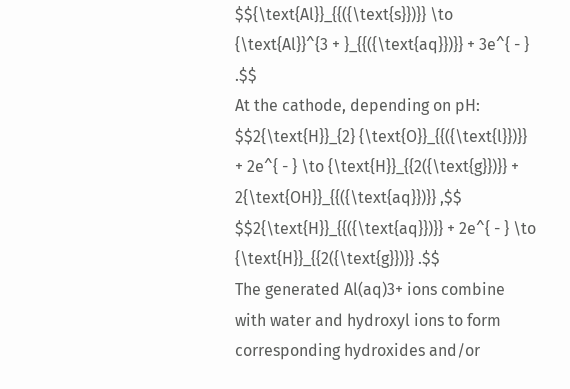$${\text{Al}}_{{({\text{s}})}} \to {\text{Al}}^{3 + }_{{({\text{aq}})}} + 3e^{ - } .$$
At the cathode, depending on pH:
$$2{\text{H}}_{2} {\text{O}}_{{({\text{l}})}} + 2e^{ - } \to {\text{H}}_{{2({\text{g}})}} + 2{\text{OH}}_{{({\text{aq}})}} ,$$
$$2{\text{H}}_{{({\text{aq}})}} + 2e^{ - } \to {\text{H}}_{{2({\text{g}})}} .$$
The generated Al(aq)3+ ions combine with water and hydroxyl ions to form corresponding hydroxides and/or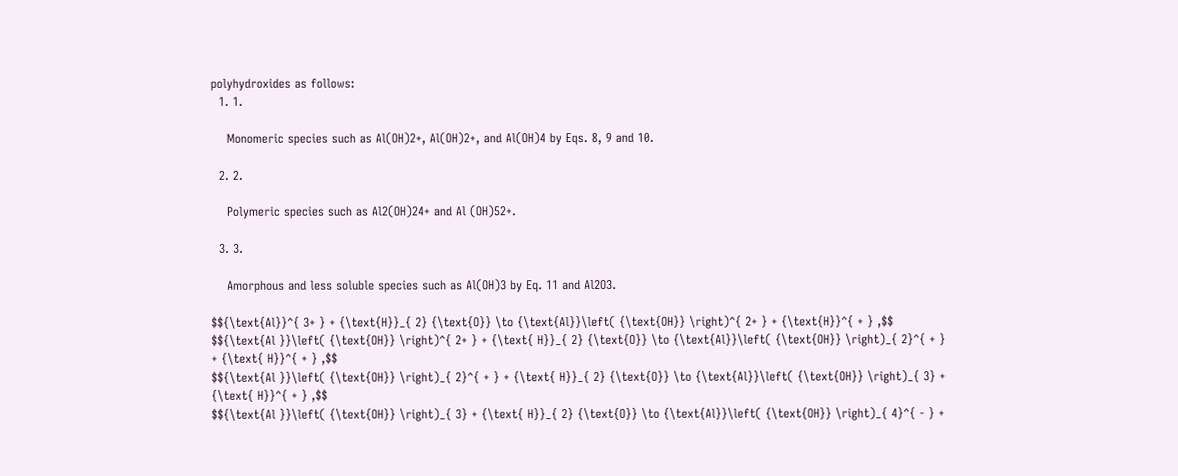polyhydroxides as follows:
  1. 1.

    Monomeric species such as Al(OH)2+, Al(OH)2+, and Al(OH)4 by Eqs. 8, 9 and 10.

  2. 2.

    Polymeric species such as Al2(OH)24+ and Al (OH)52+.

  3. 3.

    Amorphous and less soluble species such as Al(OH)3 by Eq. 11 and Al2O3.

$${\text{Al}}^{ 3+ } + {\text{H}}_{ 2} {\text{O}} \to {\text{Al}}\left( {\text{OH}} \right)^{ 2+ } + {\text{H}}^{ + } ,$$
$${\text{Al }}\left( {\text{OH}} \right)^{ 2+ } + {\text{ H}}_{ 2} {\text{O}} \to {\text{Al}}\left( {\text{OH}} \right)_{ 2}^{ + } + {\text{ H}}^{ + } ,$$
$${\text{Al }}\left( {\text{OH}} \right)_{ 2}^{ + } + {\text{ H}}_{ 2} {\text{O}} \to {\text{Al}}\left( {\text{OH}} \right)_{ 3} + {\text{ H}}^{ + } ,$$
$${\text{Al }}\left( {\text{OH}} \right)_{ 3} + {\text{ H}}_{ 2} {\text{O}} \to {\text{Al}}\left( {\text{OH}} \right)_{ 4}^{ - } +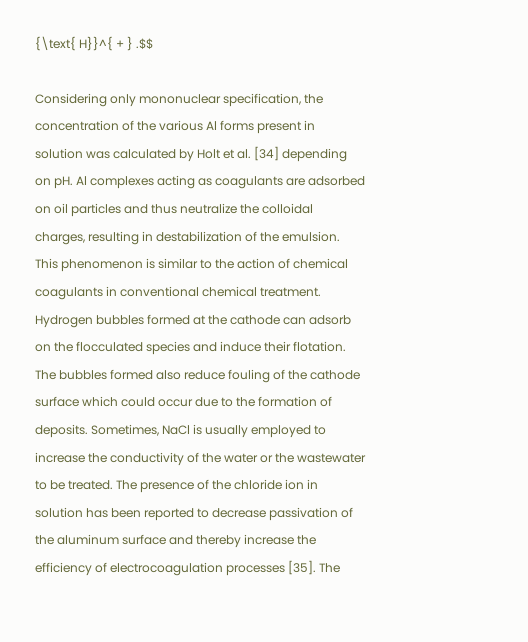{\text{ H}}^{ + } .$$

Considering only mononuclear specification, the concentration of the various Al forms present in solution was calculated by Holt et al. [34] depending on pH. Al complexes acting as coagulants are adsorbed on oil particles and thus neutralize the colloidal charges, resulting in destabilization of the emulsion. This phenomenon is similar to the action of chemical coagulants in conventional chemical treatment. Hydrogen bubbles formed at the cathode can adsorb on the flocculated species and induce their flotation. The bubbles formed also reduce fouling of the cathode surface which could occur due to the formation of deposits. Sometimes, NaCl is usually employed to increase the conductivity of the water or the wastewater to be treated. The presence of the chloride ion in solution has been reported to decrease passivation of the aluminum surface and thereby increase the efficiency of electrocoagulation processes [35]. The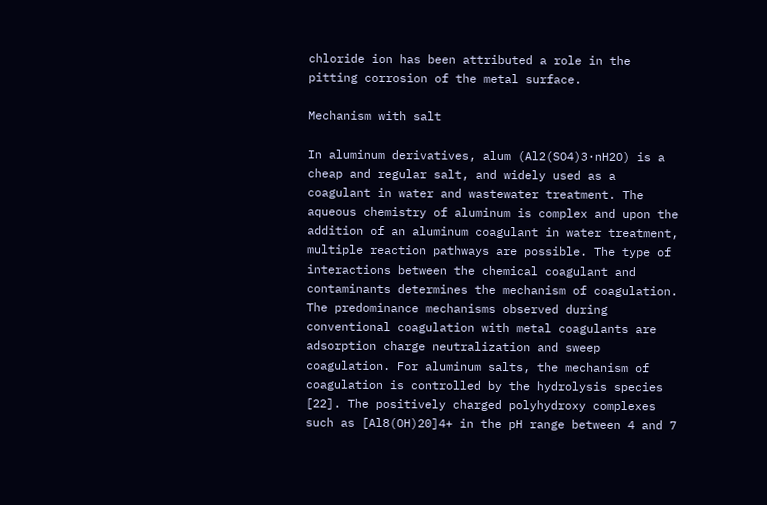chloride ion has been attributed a role in the pitting corrosion of the metal surface.

Mechanism with salt

In aluminum derivatives, alum (Al2(SO4)3·nH2O) is a cheap and regular salt, and widely used as a coagulant in water and wastewater treatment. The aqueous chemistry of aluminum is complex and upon the addition of an aluminum coagulant in water treatment, multiple reaction pathways are possible. The type of interactions between the chemical coagulant and contaminants determines the mechanism of coagulation. The predominance mechanisms observed during conventional coagulation with metal coagulants are adsorption charge neutralization and sweep coagulation. For aluminum salts, the mechanism of coagulation is controlled by the hydrolysis species [22]. The positively charged polyhydroxy complexes such as [Al8(OH)20]4+ in the pH range between 4 and 7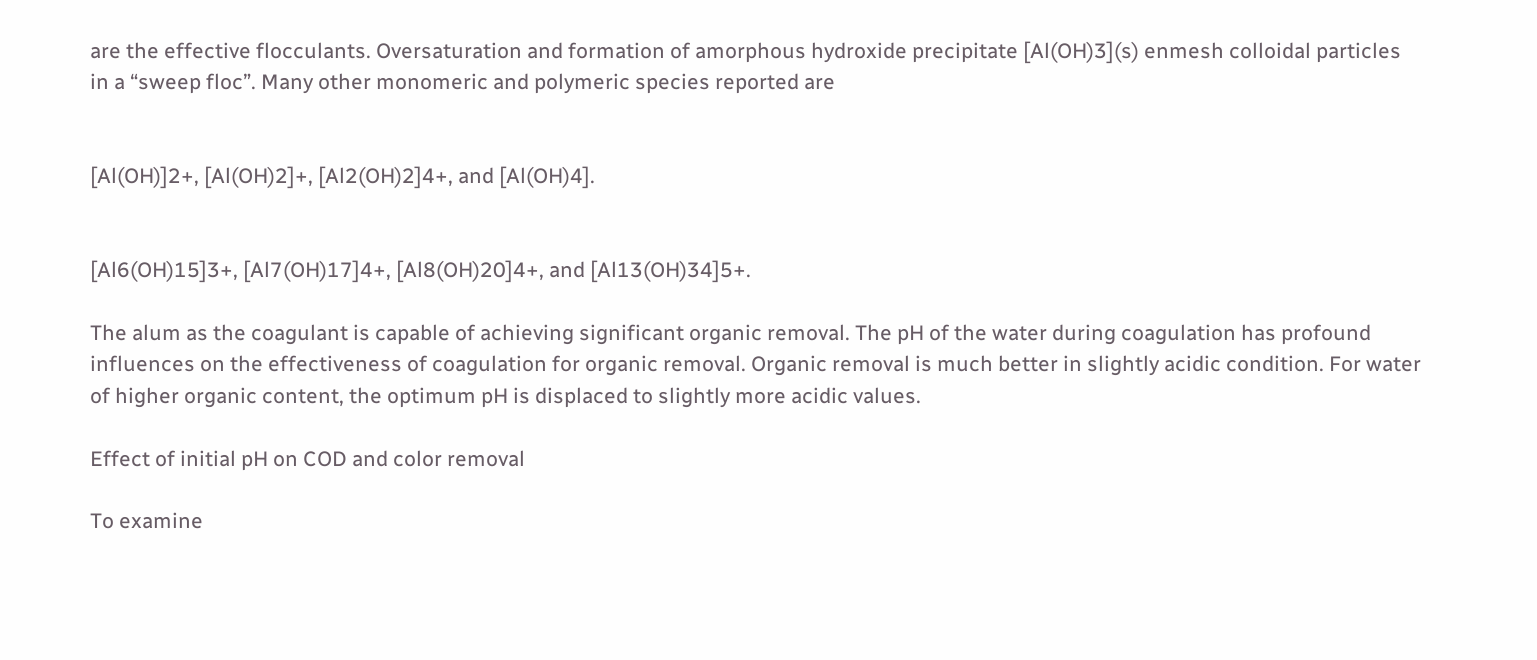are the effective flocculants. Oversaturation and formation of amorphous hydroxide precipitate [Al(OH)3](s) enmesh colloidal particles in a “sweep floc”. Many other monomeric and polymeric species reported are


[Al(OH)]2+, [Al(OH)2]+, [Al2(OH)2]4+, and [Al(OH)4].


[Al6(OH)15]3+, [Al7(OH)17]4+, [Al8(OH)20]4+, and [Al13(OH)34]5+.

The alum as the coagulant is capable of achieving significant organic removal. The pH of the water during coagulation has profound influences on the effectiveness of coagulation for organic removal. Organic removal is much better in slightly acidic condition. For water of higher organic content, the optimum pH is displaced to slightly more acidic values.

Effect of initial pH on COD and color removal

To examine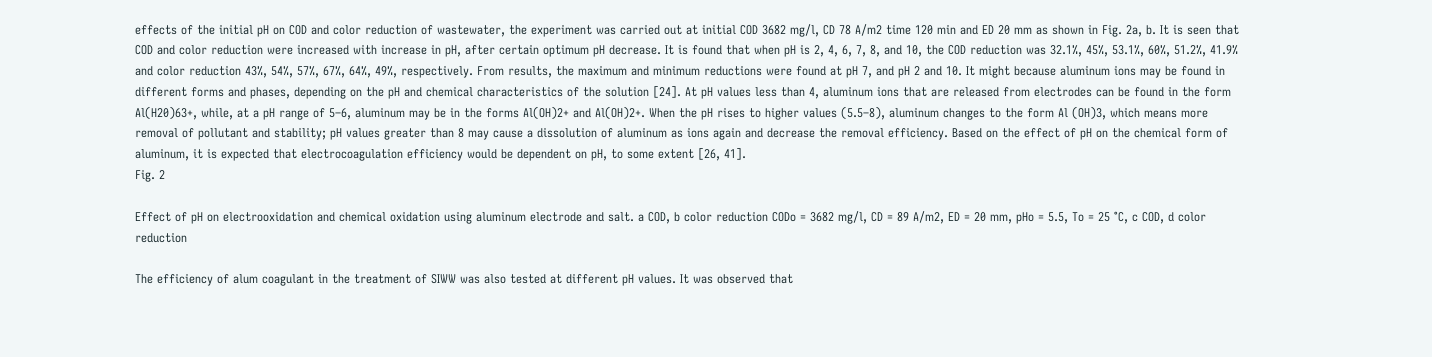effects of the initial pH on COD and color reduction of wastewater, the experiment was carried out at initial COD 3682 mg/l, CD 78 A/m2 time 120 min and ED 20 mm as shown in Fig. 2a, b. It is seen that COD and color reduction were increased with increase in pH, after certain optimum pH decrease. It is found that when pH is 2, 4, 6, 7, 8, and 10, the COD reduction was 32.1%, 45%, 53.1%, 60%, 51.2%, 41.9% and color reduction 43%, 54%, 57%, 67%, 64%, 49%, respectively. From results, the maximum and minimum reductions were found at pH 7, and pH 2 and 10. It might because aluminum ions may be found in different forms and phases, depending on the pH and chemical characteristics of the solution [24]. At pH values less than 4, aluminum ions that are released from electrodes can be found in the form Al(H20)63+, while, at a pH range of 5–6, aluminum may be in the forms Al(OH)2+ and Al(OH)2+. When the pH rises to higher values (5.5–8), aluminum changes to the form Al (OH)3, which means more removal of pollutant and stability; pH values greater than 8 may cause a dissolution of aluminum as ions again and decrease the removal efficiency. Based on the effect of pH on the chemical form of aluminum, it is expected that electrocoagulation efficiency would be dependent on pH, to some extent [26, 41].
Fig. 2

Effect of pH on electrooxidation and chemical oxidation using aluminum electrode and salt. a COD, b color reduction CODo = 3682 mg/l, CD = 89 A/m2, ED = 20 mm, pHo = 5.5, To = 25 °C, c COD, d color reduction

The efficiency of alum coagulant in the treatment of SIWW was also tested at different pH values. It was observed that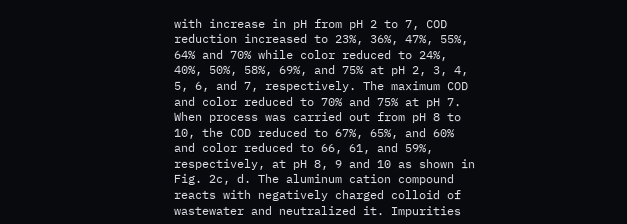with increase in pH from pH 2 to 7, COD reduction increased to 23%, 36%, 47%, 55%, 64% and 70% while color reduced to 24%, 40%, 50%, 58%, 69%, and 75% at pH 2, 3, 4, 5, 6, and 7, respectively. The maximum COD and color reduced to 70% and 75% at pH 7. When process was carried out from pH 8 to 10, the COD reduced to 67%, 65%, and 60% and color reduced to 66, 61, and 59%, respectively, at pH 8, 9 and 10 as shown in Fig. 2c, d. The aluminum cation compound reacts with negatively charged colloid of wastewater and neutralized it. Impurities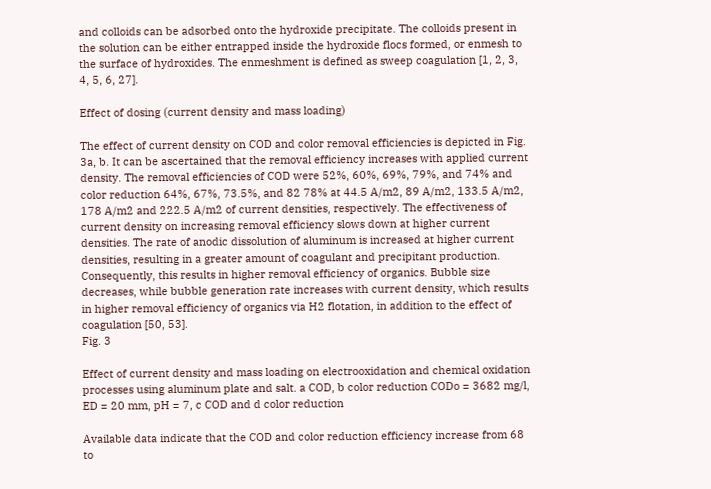and colloids can be adsorbed onto the hydroxide precipitate. The colloids present in the solution can be either entrapped inside the hydroxide flocs formed, or enmesh to the surface of hydroxides. The enmeshment is defined as sweep coagulation [1, 2, 3, 4, 5, 6, 27].

Effect of dosing (current density and mass loading)

The effect of current density on COD and color removal efficiencies is depicted in Fig. 3a, b. It can be ascertained that the removal efficiency increases with applied current density. The removal efficiencies of COD were 52%, 60%, 69%, 79%, and 74% and color reduction 64%, 67%, 73.5%, and 82 78% at 44.5 A/m2, 89 A/m2, 133.5 A/m2, 178 A/m2 and 222.5 A/m2 of current densities, respectively. The effectiveness of current density on increasing removal efficiency slows down at higher current densities. The rate of anodic dissolution of aluminum is increased at higher current densities, resulting in a greater amount of coagulant and precipitant production. Consequently, this results in higher removal efficiency of organics. Bubble size decreases, while bubble generation rate increases with current density, which results in higher removal efficiency of organics via H2 flotation, in addition to the effect of coagulation [50, 53].
Fig. 3

Effect of current density and mass loading on electrooxidation and chemical oxidation processes using aluminum plate and salt. a COD, b color reduction CODo = 3682 mg/l, ED = 20 mm, pH = 7, c COD and d color reduction

Available data indicate that the COD and color reduction efficiency increase from 68 to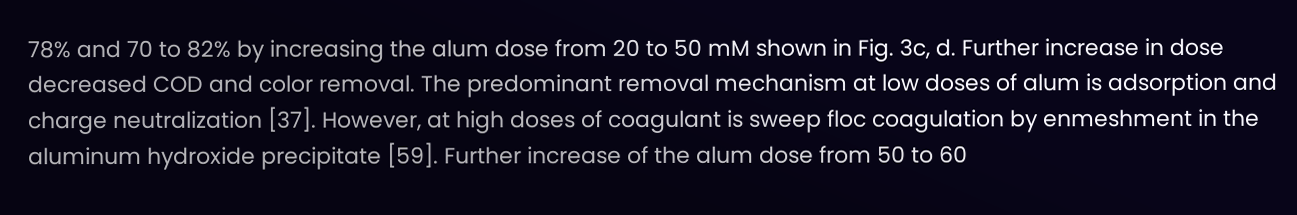78% and 70 to 82% by increasing the alum dose from 20 to 50 mM shown in Fig. 3c, d. Further increase in dose decreased COD and color removal. The predominant removal mechanism at low doses of alum is adsorption and charge neutralization [37]. However, at high doses of coagulant is sweep floc coagulation by enmeshment in the aluminum hydroxide precipitate [59]. Further increase of the alum dose from 50 to 60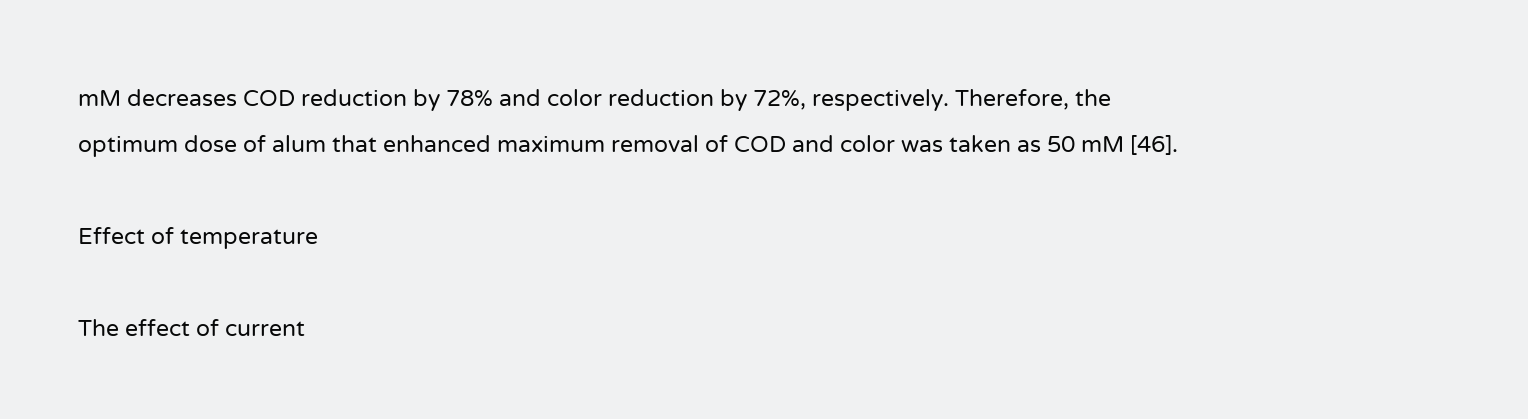mM decreases COD reduction by 78% and color reduction by 72%, respectively. Therefore, the optimum dose of alum that enhanced maximum removal of COD and color was taken as 50 mM [46].

Effect of temperature

The effect of current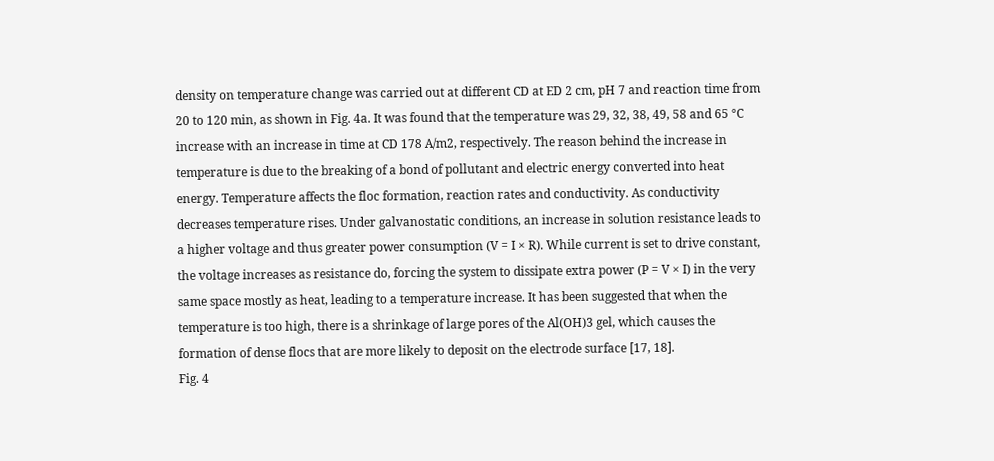density on temperature change was carried out at different CD at ED 2 cm, pH 7 and reaction time from 20 to 120 min, as shown in Fig. 4a. It was found that the temperature was 29, 32, 38, 49, 58 and 65 °C increase with an increase in time at CD 178 A/m2, respectively. The reason behind the increase in temperature is due to the breaking of a bond of pollutant and electric energy converted into heat energy. Temperature affects the floc formation, reaction rates and conductivity. As conductivity decreases temperature rises. Under galvanostatic conditions, an increase in solution resistance leads to a higher voltage and thus greater power consumption (V = I × R). While current is set to drive constant, the voltage increases as resistance do, forcing the system to dissipate extra power (P = V × I) in the very same space mostly as heat, leading to a temperature increase. It has been suggested that when the temperature is too high, there is a shrinkage of large pores of the Al(OH)3 gel, which causes the formation of dense flocs that are more likely to deposit on the electrode surface [17, 18].
Fig. 4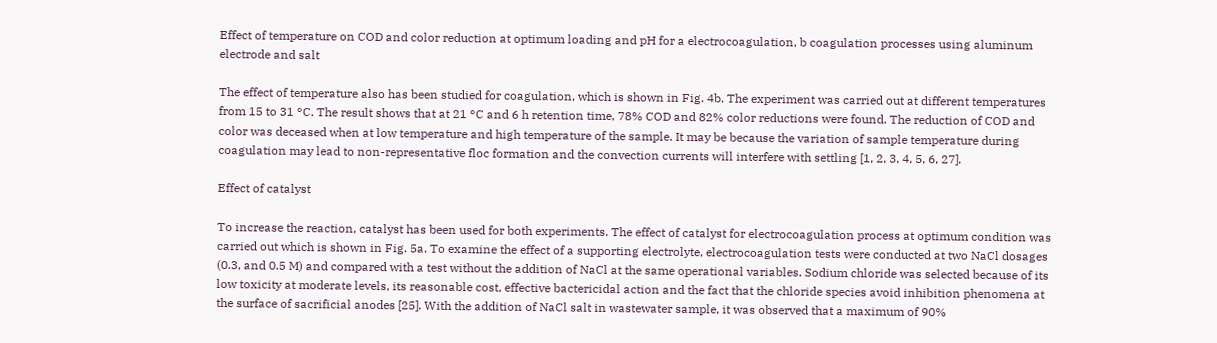Effect of temperature on COD and color reduction at optimum loading and pH for a electrocoagulation, b coagulation processes using aluminum electrode and salt

The effect of temperature also has been studied for coagulation, which is shown in Fig. 4b. The experiment was carried out at different temperatures from 15 to 31 °C. The result shows that at 21 °C and 6 h retention time, 78% COD and 82% color reductions were found. The reduction of COD and color was deceased when at low temperature and high temperature of the sample. It may be because the variation of sample temperature during coagulation may lead to non-representative floc formation and the convection currents will interfere with settling [1, 2, 3, 4, 5, 6, 27].

Effect of catalyst

To increase the reaction, catalyst has been used for both experiments. The effect of catalyst for electrocoagulation process at optimum condition was carried out which is shown in Fig. 5a. To examine the effect of a supporting electrolyte, electrocoagulation tests were conducted at two NaCl dosages (0.3, and 0.5 M) and compared with a test without the addition of NaCl at the same operational variables. Sodium chloride was selected because of its low toxicity at moderate levels, its reasonable cost, effective bactericidal action and the fact that the chloride species avoid inhibition phenomena at the surface of sacrificial anodes [25]. With the addition of NaCl salt in wastewater sample, it was observed that a maximum of 90%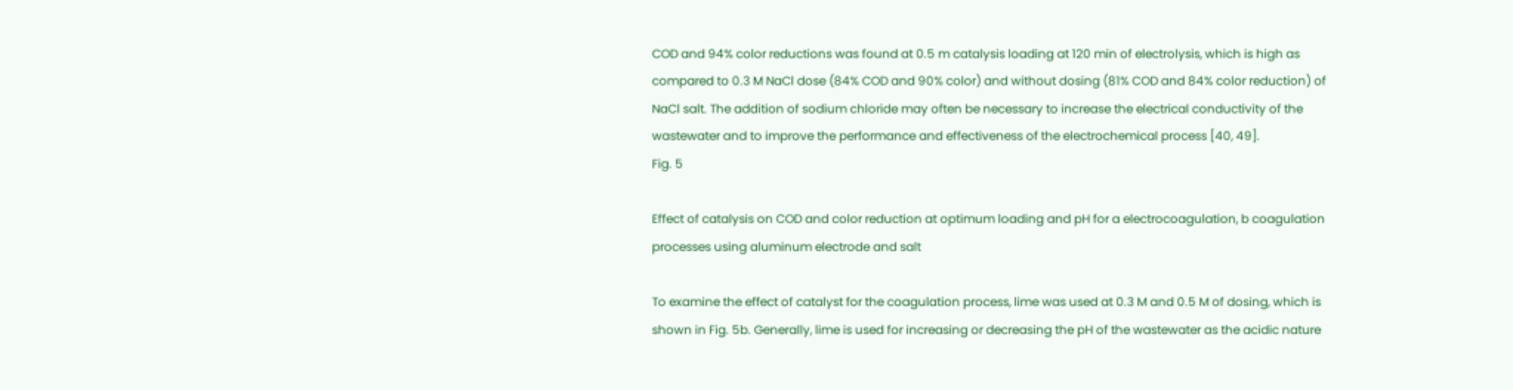COD and 94% color reductions was found at 0.5 m catalysis loading at 120 min of electrolysis, which is high as compared to 0.3 M NaCl dose (84% COD and 90% color) and without dosing (81% COD and 84% color reduction) of NaCl salt. The addition of sodium chloride may often be necessary to increase the electrical conductivity of the wastewater and to improve the performance and effectiveness of the electrochemical process [40, 49].
Fig. 5

Effect of catalysis on COD and color reduction at optimum loading and pH for a electrocoagulation, b coagulation processes using aluminum electrode and salt

To examine the effect of catalyst for the coagulation process, lime was used at 0.3 M and 0.5 M of dosing, which is shown in Fig. 5b. Generally, lime is used for increasing or decreasing the pH of the wastewater as the acidic nature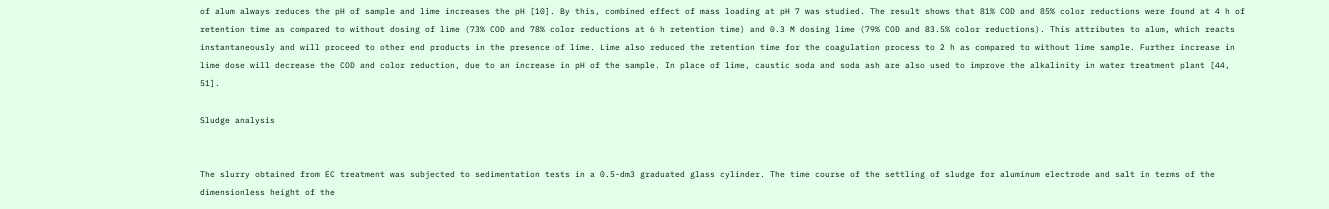of alum always reduces the pH of sample and lime increases the pH [10]. By this, combined effect of mass loading at pH 7 was studied. The result shows that 81% COD and 85% color reductions were found at 4 h of retention time as compared to without dosing of lime (73% COD and 78% color reductions at 6 h retention time) and 0.3 M dosing lime (79% COD and 83.5% color reductions). This attributes to alum, which reacts instantaneously and will proceed to other end products in the presence of lime. Lime also reduced the retention time for the coagulation process to 2 h as compared to without lime sample. Further increase in lime dose will decrease the COD and color reduction, due to an increase in pH of the sample. In place of lime, caustic soda and soda ash are also used to improve the alkalinity in water treatment plant [44, 51].

Sludge analysis


The slurry obtained from EC treatment was subjected to sedimentation tests in a 0.5-dm3 graduated glass cylinder. The time course of the settling of sludge for aluminum electrode and salt in terms of the dimensionless height of the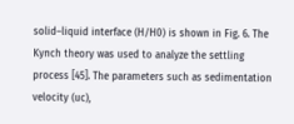solid–liquid interface (H/H0) is shown in Fig. 6. The Kynch theory was used to analyze the settling process [45]. The parameters such as sedimentation velocity (uc),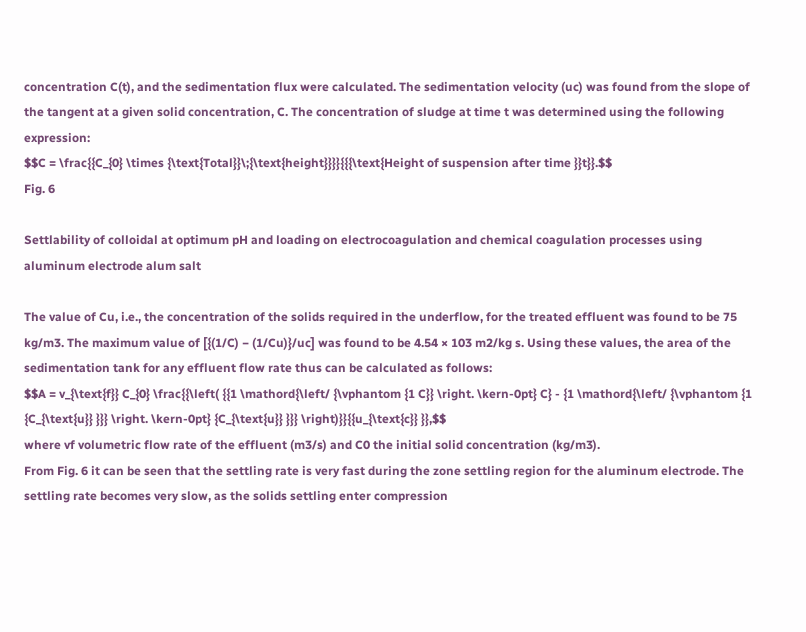concentration C(t), and the sedimentation flux were calculated. The sedimentation velocity (uc) was found from the slope of the tangent at a given solid concentration, C. The concentration of sludge at time t was determined using the following expression:
$$C = \frac{{C_{0} \times {\text{Total}}\;{\text{height}}}}{{{\text{Height of suspension after time }}t}}.$$
Fig. 6

Settlability of colloidal at optimum pH and loading on electrocoagulation and chemical coagulation processes using aluminum electrode alum salt

The value of Cu, i.e., the concentration of the solids required in the underflow, for the treated effluent was found to be 75 kg/m3. The maximum value of [{(1/C) − (1/Cu)}/uc] was found to be 4.54 × 103 m2/kg s. Using these values, the area of the sedimentation tank for any effluent flow rate thus can be calculated as follows:
$$A = v_{\text{f}} C_{0} \frac{{\left( {{1 \mathord{\left/ {\vphantom {1 C}} \right. \kern-0pt} C} - {1 \mathord{\left/ {\vphantom {1 {C_{\text{u}} }}} \right. \kern-0pt} {C_{\text{u}} }}} \right)}}{{u_{\text{c}} }},$$
where vf volumetric flow rate of the effluent (m3/s) and C0 the initial solid concentration (kg/m3).
From Fig. 6 it can be seen that the settling rate is very fast during the zone settling region for the aluminum electrode. The settling rate becomes very slow, as the solids settling enter compression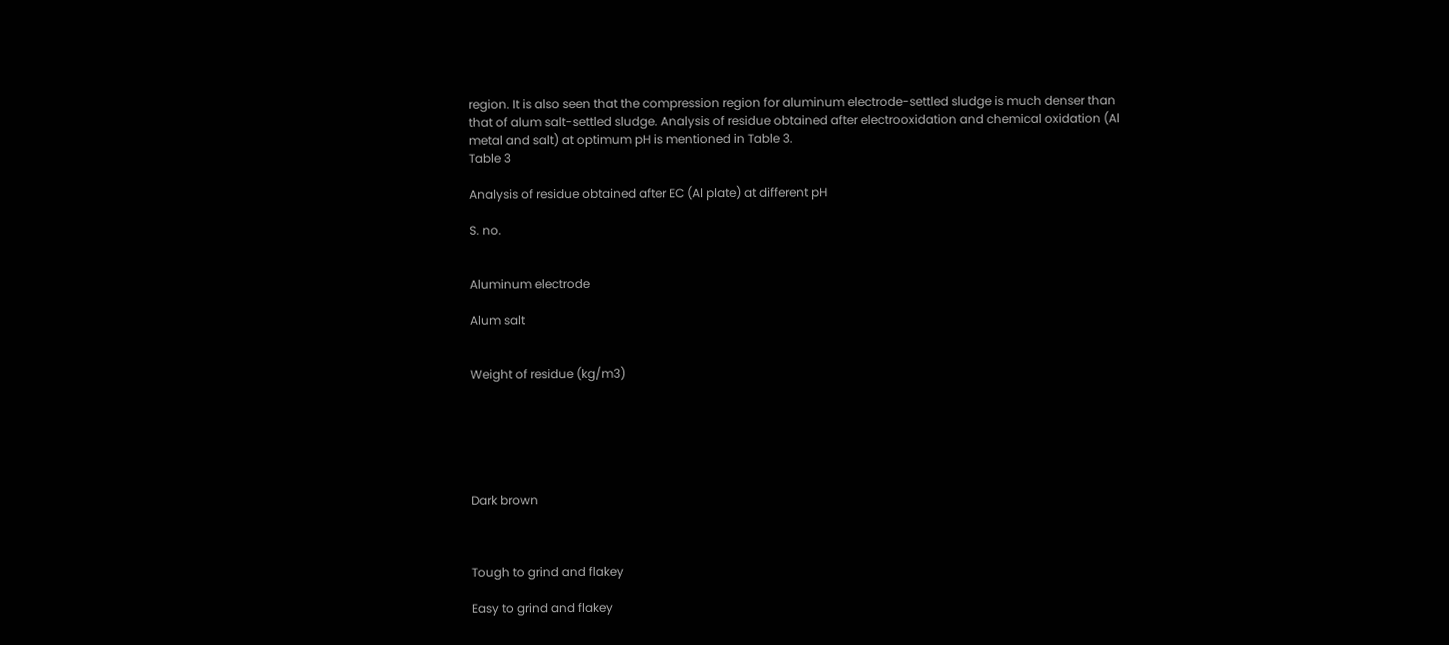region. It is also seen that the compression region for aluminum electrode-settled sludge is much denser than that of alum salt-settled sludge. Analysis of residue obtained after electrooxidation and chemical oxidation (Al metal and salt) at optimum pH is mentioned in Table 3.
Table 3

Analysis of residue obtained after EC (Al plate) at different pH

S. no.


Aluminum electrode

Alum salt


Weight of residue (kg/m3)






Dark brown



Tough to grind and flakey

Easy to grind and flakey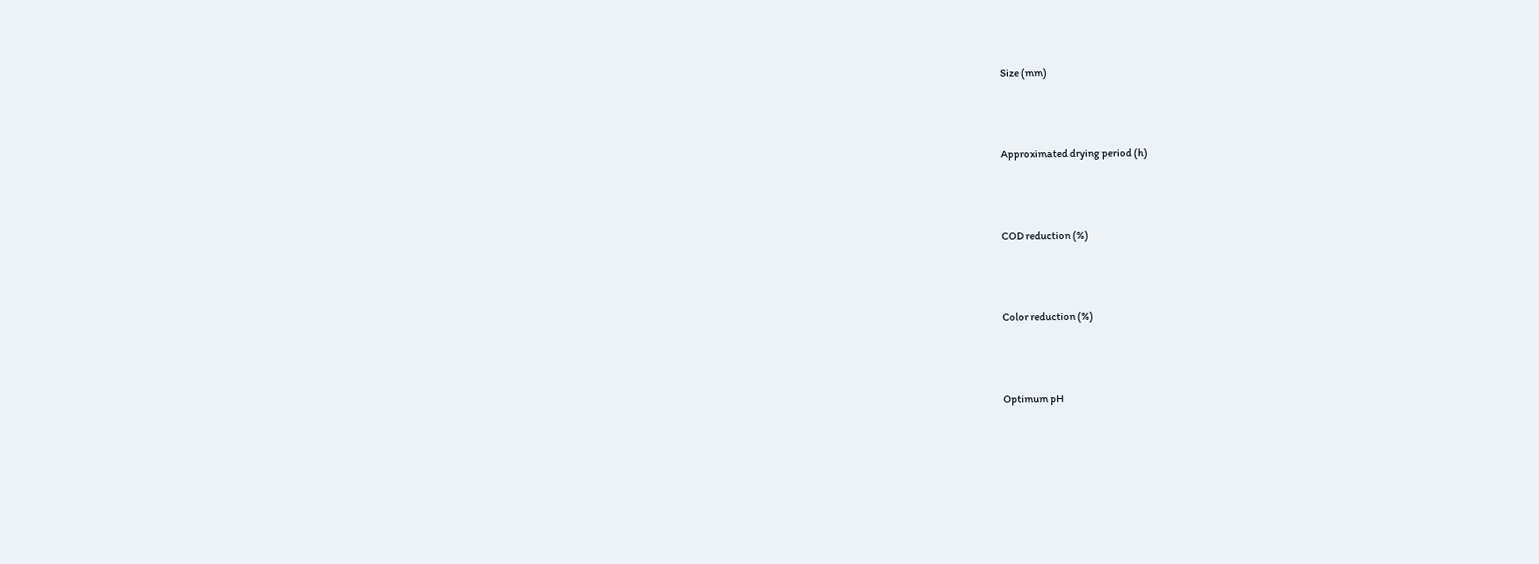Size (mm)




Approximated drying period (h)




COD reduction (%)




Color reduction (%)




Optimum pH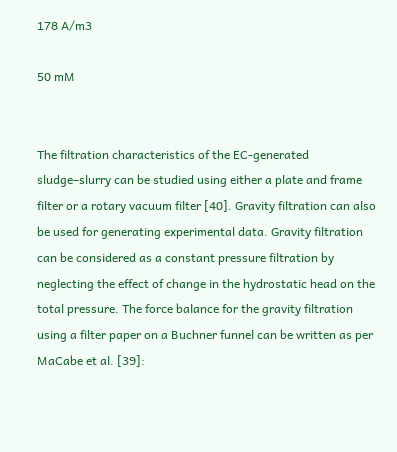178 A/m3

50 mM


The filtration characteristics of the EC-generated sludge–slurry can be studied using either a plate and frame filter or a rotary vacuum filter [40]. Gravity filtration can also be used for generating experimental data. Gravity filtration can be considered as a constant pressure filtration by neglecting the effect of change in the hydrostatic head on the total pressure. The force balance for the gravity filtration using a filter paper on a Buchner funnel can be written as per MaCabe et al. [39]: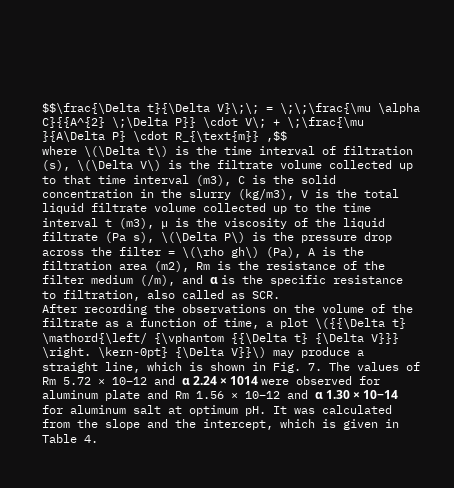$$\frac{\Delta t}{\Delta V}\;\; = \;\;\frac{\mu \alpha C}{{A^{2} \;\Delta P}} \cdot V\; + \;\frac{\mu }{A\Delta P} \cdot R_{\text{m}} ,$$
where \(\Delta t\) is the time interval of filtration (s), \(\Delta V\) is the filtrate volume collected up to that time interval (m3), C is the solid concentration in the slurry (kg/m3), V is the total liquid filtrate volume collected up to the time interval t (m3), µ is the viscosity of the liquid filtrate (Pa s), \(\Delta P\) is the pressure drop across the filter = \(\rho gh\) (Pa), A is the filtration area (m2), Rm is the resistance of the filter medium (/m), and α is the specific resistance to filtration, also called as SCR.
After recording the observations on the volume of the filtrate as a function of time, a plot \({{\Delta t} \mathord{\left/ {\vphantom {{\Delta t} {\Delta V}}} \right. \kern-0pt} {\Delta V}}\) may produce a straight line, which is shown in Fig. 7. The values of Rm 5.72 × 10−12 and α 2.24 × 1014 were observed for aluminum plate and Rm 1.56 × 10−12 and α 1.30 × 10−14 for aluminum salt at optimum pH. It was calculated from the slope and the intercept, which is given in Table 4.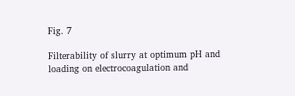Fig. 7

Filterability of slurry at optimum pH and loading on electrocoagulation and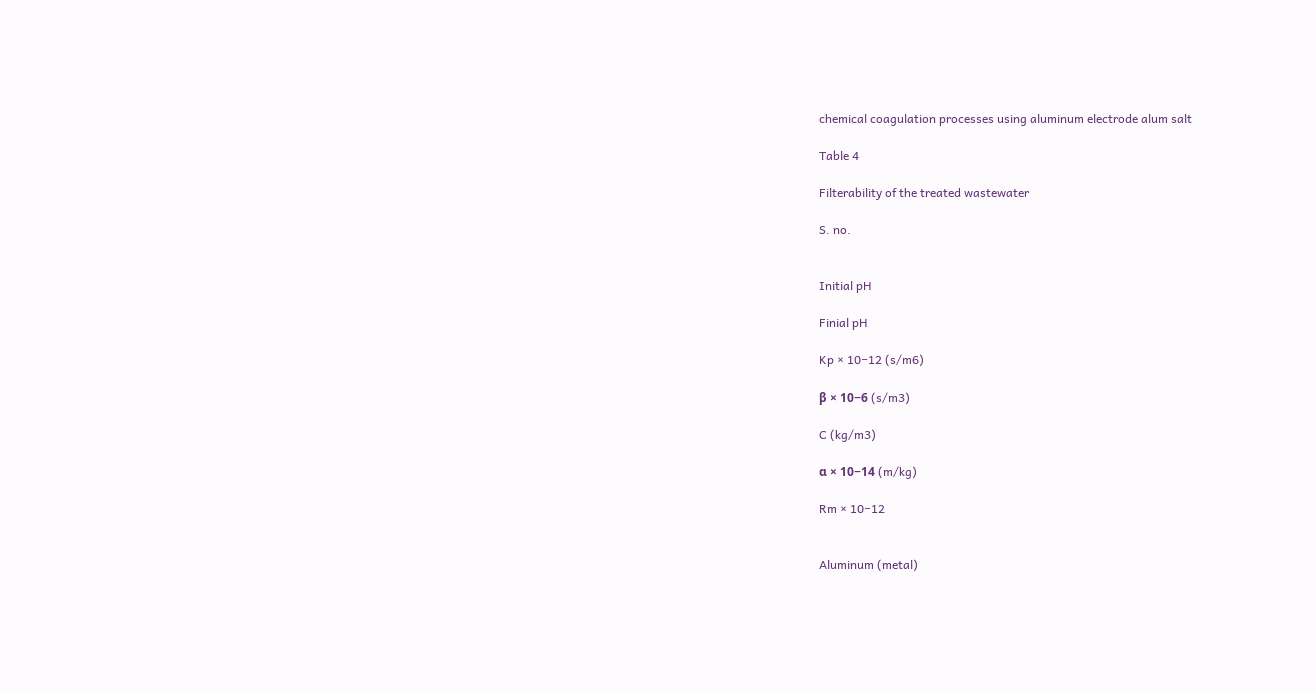chemical coagulation processes using aluminum electrode alum salt

Table 4

Filterability of the treated wastewater

S. no.


Initial pH

Finial pH

Kp × 10−12 (s/m6)

β × 10−6 (s/m3)

C (kg/m3)

α × 10−14 (m/kg)

Rm × 10−12


Aluminum (metal)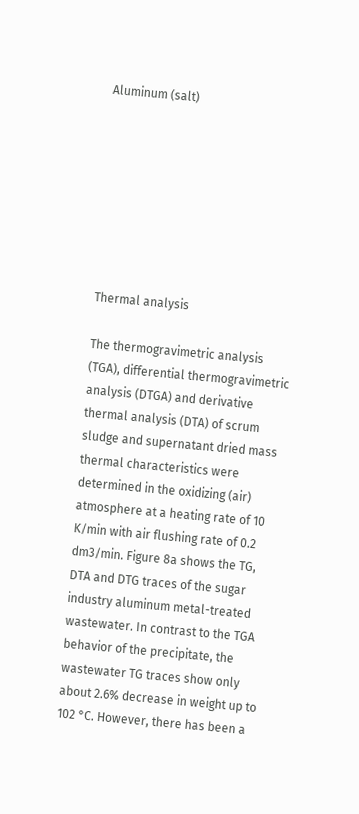Aluminum (salt)








Thermal analysis

The thermogravimetric analysis (TGA), differential thermogravimetric analysis (DTGA) and derivative thermal analysis (DTA) of scrum sludge and supernatant dried mass thermal characteristics were determined in the oxidizing (air) atmosphere at a heating rate of 10 K/min with air flushing rate of 0.2 dm3/min. Figure 8a shows the TG, DTA and DTG traces of the sugar industry aluminum metal-treated wastewater. In contrast to the TGA behavior of the precipitate, the wastewater TG traces show only about 2.6% decrease in weight up to 102 °C. However, there has been a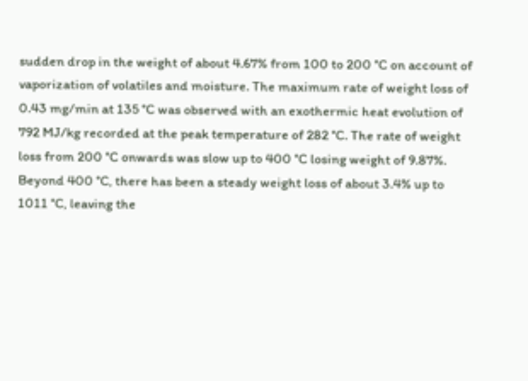sudden drop in the weight of about 4.67% from 100 to 200 °C on account of vaporization of volatiles and moisture. The maximum rate of weight loss of 0.43 mg/min at 135 °C was observed with an exothermic heat evolution of 792 MJ/kg recorded at the peak temperature of 282 °C. The rate of weight loss from 200 °C onwards was slow up to 400 °C losing weight of 9.87%. Beyond 400 °C, there has been a steady weight loss of about 3.4% up to 1011 °C, leaving the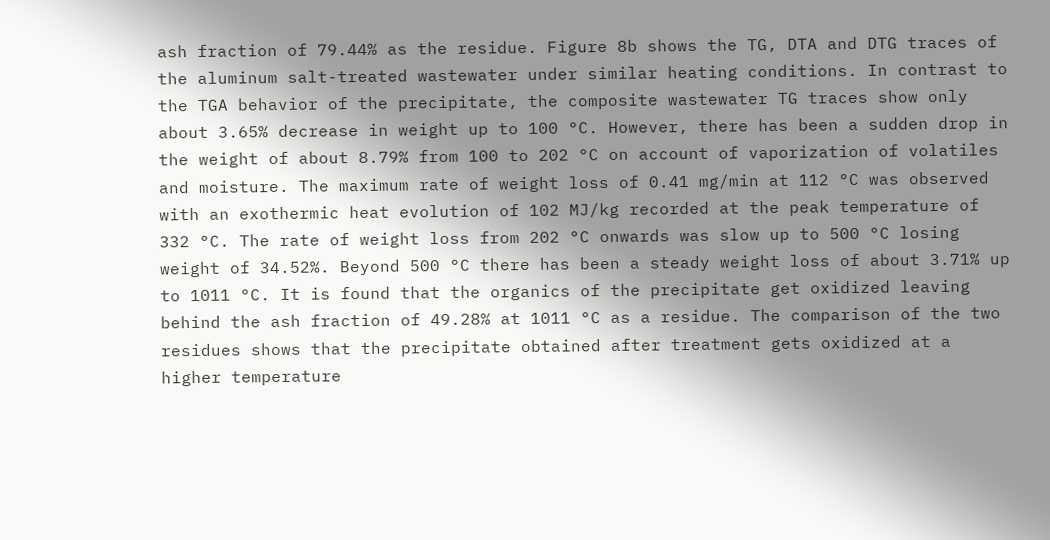ash fraction of 79.44% as the residue. Figure 8b shows the TG, DTA and DTG traces of the aluminum salt-treated wastewater under similar heating conditions. In contrast to the TGA behavior of the precipitate, the composite wastewater TG traces show only about 3.65% decrease in weight up to 100 °C. However, there has been a sudden drop in the weight of about 8.79% from 100 to 202 °C on account of vaporization of volatiles and moisture. The maximum rate of weight loss of 0.41 mg/min at 112 °C was observed with an exothermic heat evolution of 102 MJ/kg recorded at the peak temperature of 332 °C. The rate of weight loss from 202 °C onwards was slow up to 500 °C losing weight of 34.52%. Beyond 500 °C there has been a steady weight loss of about 3.71% up to 1011 °C. It is found that the organics of the precipitate get oxidized leaving behind the ash fraction of 49.28% at 1011 °C as a residue. The comparison of the two residues shows that the precipitate obtained after treatment gets oxidized at a higher temperature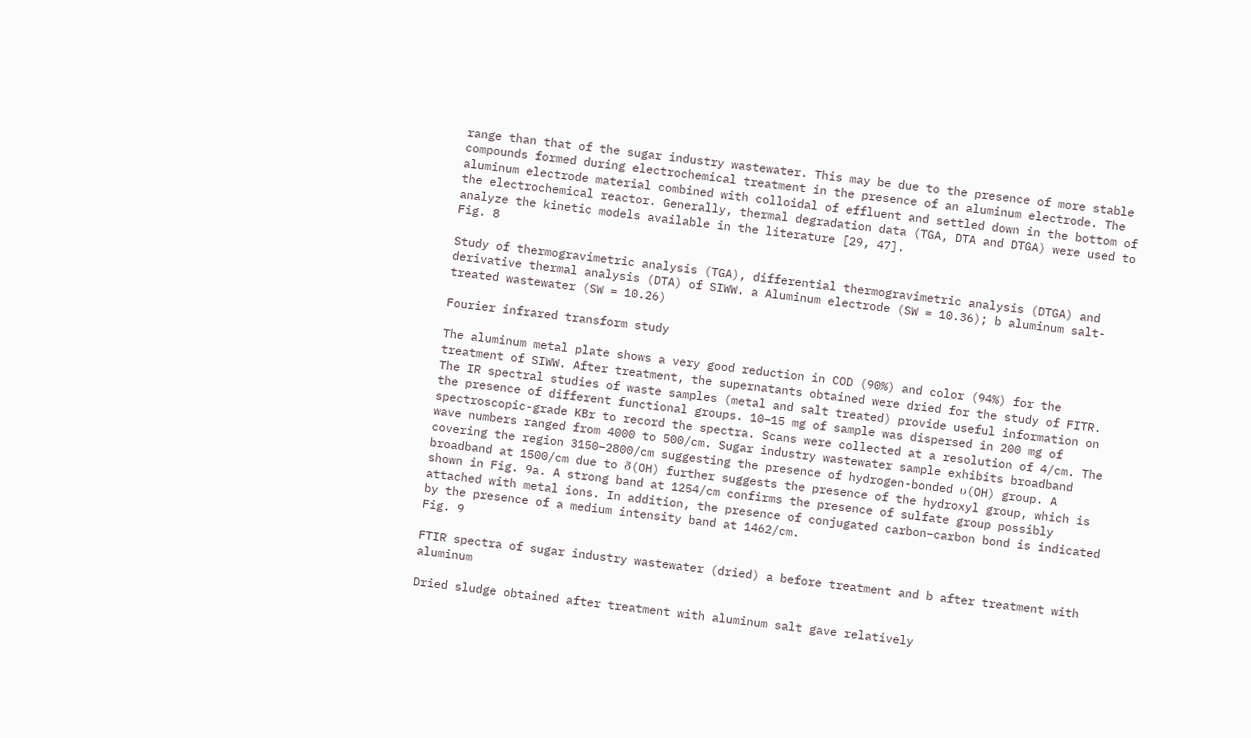range than that of the sugar industry wastewater. This may be due to the presence of more stable compounds formed during electrochemical treatment in the presence of an aluminum electrode. The aluminum electrode material combined with colloidal of effluent and settled down in the bottom of the electrochemical reactor. Generally, thermal degradation data (TGA, DTA and DTGA) were used to analyze the kinetic models available in the literature [29, 47].
Fig. 8

Study of thermogravimetric analysis (TGA), differential thermogravimetric analysis (DTGA) and derivative thermal analysis (DTA) of SIWW. a Aluminum electrode (SW = 10.36); b aluminum salt-treated wastewater (SW = 10.26)

Fourier infrared transform study

The aluminum metal plate shows a very good reduction in COD (90%) and color (94%) for the treatment of SIWW. After treatment, the supernatants obtained were dried for the study of FITR. The IR spectral studies of waste samples (metal and salt treated) provide useful information on the presence of different functional groups. 10–15 mg of sample was dispersed in 200 mg of spectroscopic-grade KBr to record the spectra. Scans were collected at a resolution of 4/cm. The wave numbers ranged from 4000 to 500/cm. Sugar industry wastewater sample exhibits broadband covering the region 3150–2800/cm suggesting the presence of hydrogen-bonded υ(OH) group. A broadband at 1500/cm due to δ(OH) further suggests the presence of the hydroxyl group, which is shown in Fig. 9a. A strong band at 1254/cm confirms the presence of sulfate group possibly attached with metal ions. In addition, the presence of conjugated carbon–carbon bond is indicated by the presence of a medium intensity band at 1462/cm.
Fig. 9

FTIR spectra of sugar industry wastewater (dried) a before treatment and b after treatment with aluminum

Dried sludge obtained after treatment with aluminum salt gave relatively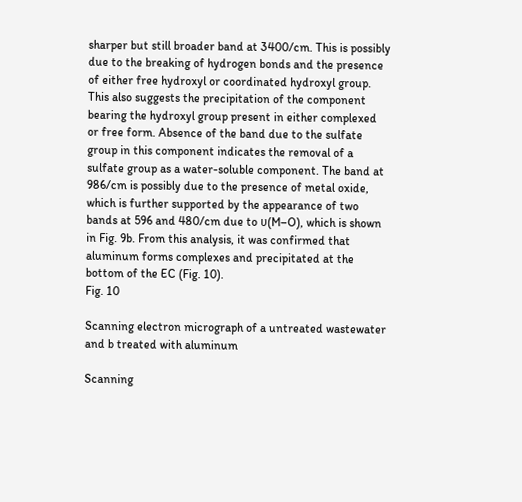sharper but still broader band at 3400/cm. This is possibly due to the breaking of hydrogen bonds and the presence of either free hydroxyl or coordinated hydroxyl group. This also suggests the precipitation of the component bearing the hydroxyl group present in either complexed or free form. Absence of the band due to the sulfate group in this component indicates the removal of a sulfate group as a water-soluble component. The band at 986/cm is possibly due to the presence of metal oxide, which is further supported by the appearance of two bands at 596 and 480/cm due to υ(M–O), which is shown in Fig. 9b. From this analysis, it was confirmed that aluminum forms complexes and precipitated at the bottom of the EC (Fig. 10).
Fig. 10

Scanning electron micrograph of a untreated wastewater and b treated with aluminum

Scanning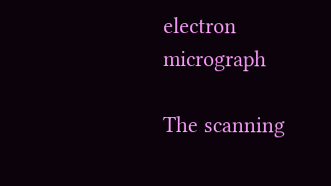electron micrograph

The scanning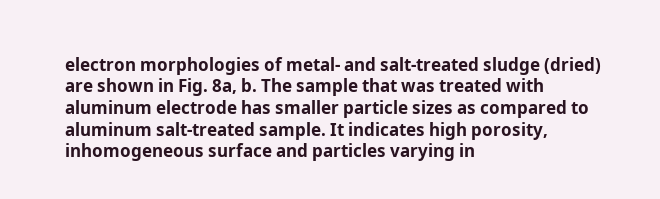electron morphologies of metal- and salt-treated sludge (dried) are shown in Fig. 8a, b. The sample that was treated with aluminum electrode has smaller particle sizes as compared to aluminum salt-treated sample. It indicates high porosity, inhomogeneous surface and particles varying in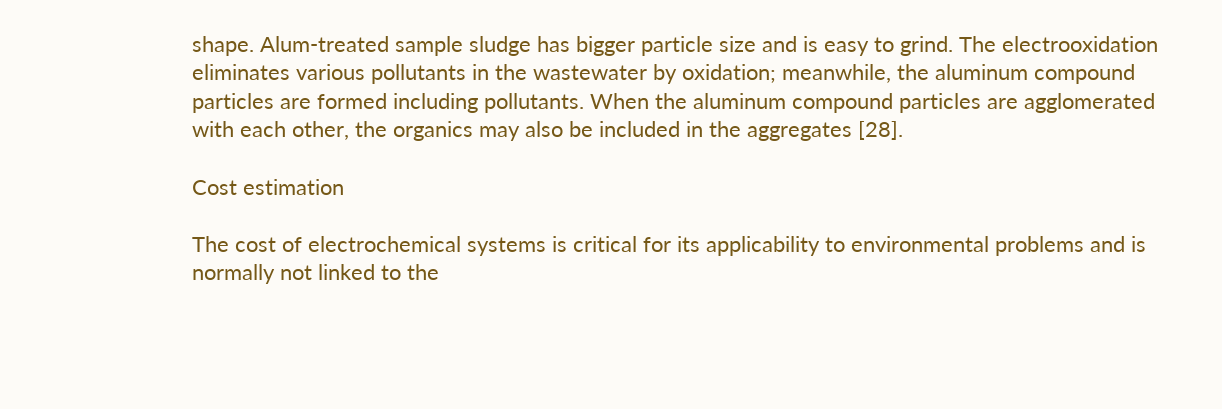shape. Alum-treated sample sludge has bigger particle size and is easy to grind. The electrooxidation eliminates various pollutants in the wastewater by oxidation; meanwhile, the aluminum compound particles are formed including pollutants. When the aluminum compound particles are agglomerated with each other, the organics may also be included in the aggregates [28].

Cost estimation

The cost of electrochemical systems is critical for its applicability to environmental problems and is normally not linked to the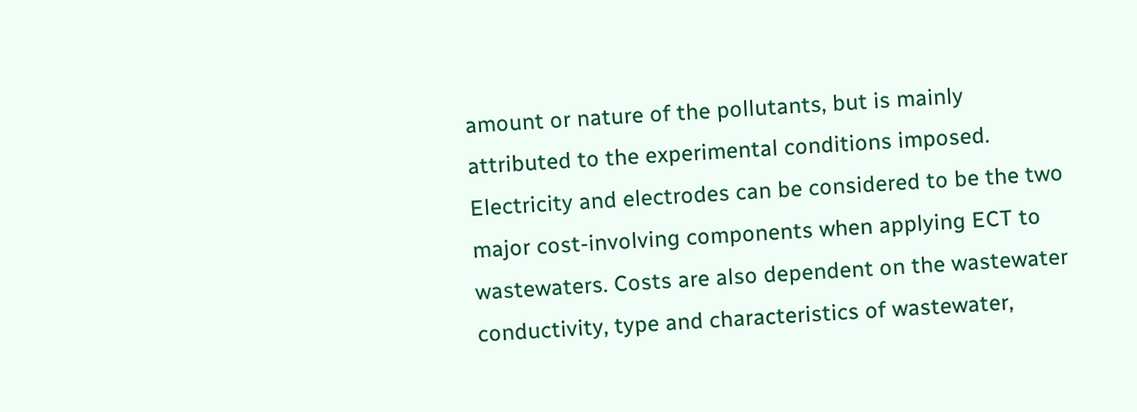amount or nature of the pollutants, but is mainly attributed to the experimental conditions imposed. Electricity and electrodes can be considered to be the two major cost-involving components when applying ECT to wastewaters. Costs are also dependent on the wastewater conductivity, type and characteristics of wastewater,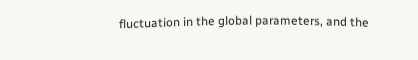fluctuation in the global parameters, and the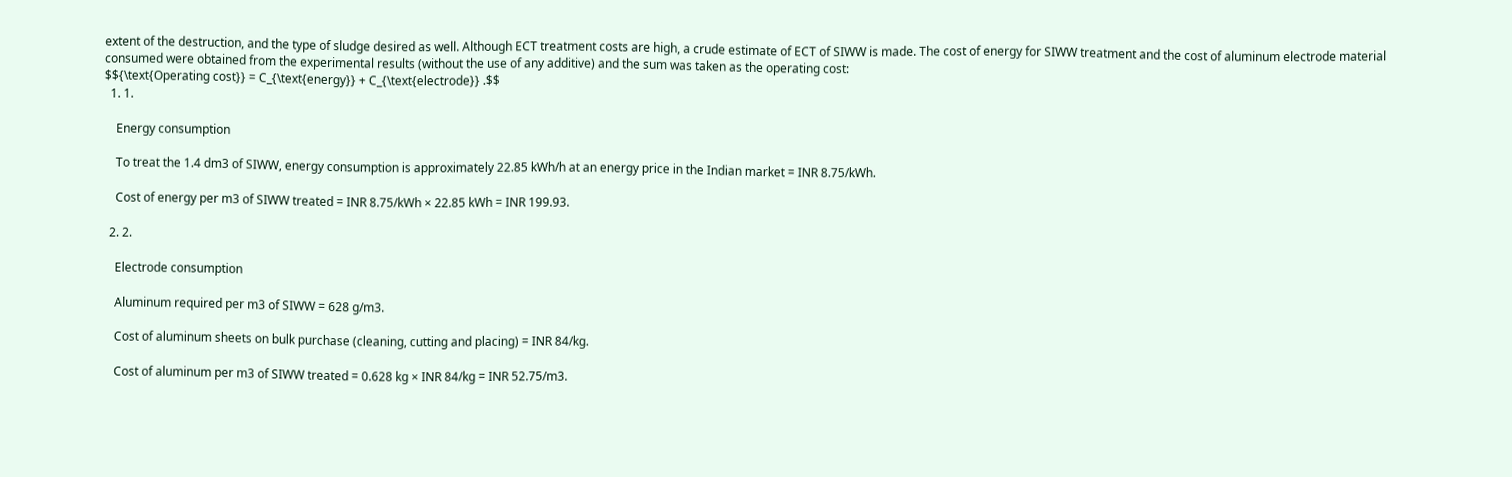extent of the destruction, and the type of sludge desired as well. Although ECT treatment costs are high, a crude estimate of ECT of SIWW is made. The cost of energy for SIWW treatment and the cost of aluminum electrode material consumed were obtained from the experimental results (without the use of any additive) and the sum was taken as the operating cost:
$${\text{Operating cost}} = C_{\text{energy}} + C_{\text{electrode}} .$$
  1. 1.

    Energy consumption

    To treat the 1.4 dm3 of SIWW, energy consumption is approximately 22.85 kWh/h at an energy price in the Indian market = INR 8.75/kWh.

    Cost of energy per m3 of SIWW treated = INR 8.75/kWh × 22.85 kWh = INR 199.93.

  2. 2.

    Electrode consumption

    Aluminum required per m3 of SIWW = 628 g/m3.

    Cost of aluminum sheets on bulk purchase (cleaning, cutting and placing) = INR 84/kg.

    Cost of aluminum per m3 of SIWW treated = 0.628 kg × INR 84/kg = INR 52.75/m3.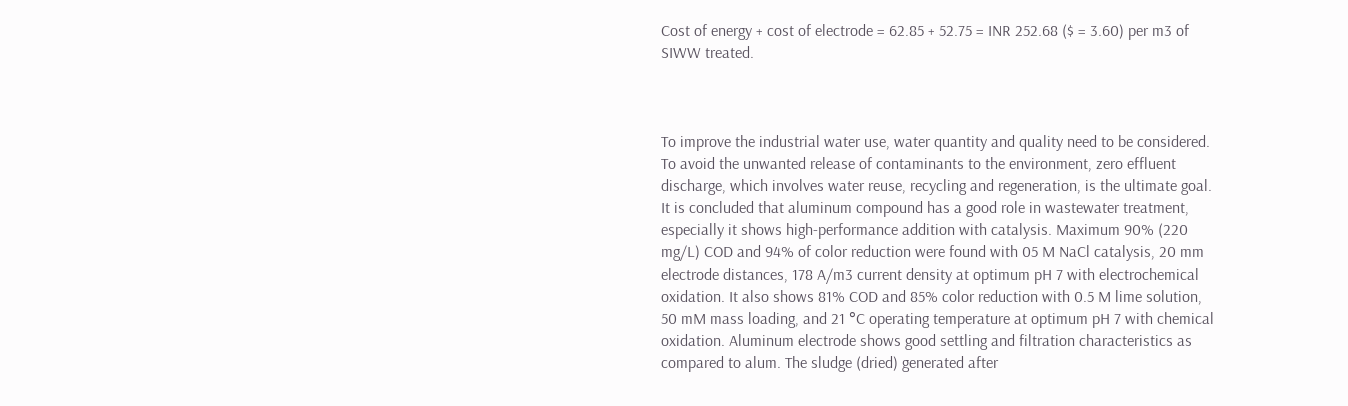Cost of energy + cost of electrode = 62.85 + 52.75 = INR 252.68 ($ = 3.60) per m3 of SIWW treated.



To improve the industrial water use, water quantity and quality need to be considered. To avoid the unwanted release of contaminants to the environment, zero effluent discharge, which involves water reuse, recycling and regeneration, is the ultimate goal. It is concluded that aluminum compound has a good role in wastewater treatment, especially it shows high-performance addition with catalysis. Maximum 90% (220 mg/L) COD and 94% of color reduction were found with 05 M NaCl catalysis, 20 mm electrode distances, 178 A/m3 current density at optimum pH 7 with electrochemical oxidation. It also shows 81% COD and 85% color reduction with 0.5 M lime solution, 50 mM mass loading, and 21 °C operating temperature at optimum pH 7 with chemical oxidation. Aluminum electrode shows good settling and filtration characteristics as compared to alum. The sludge (dried) generated after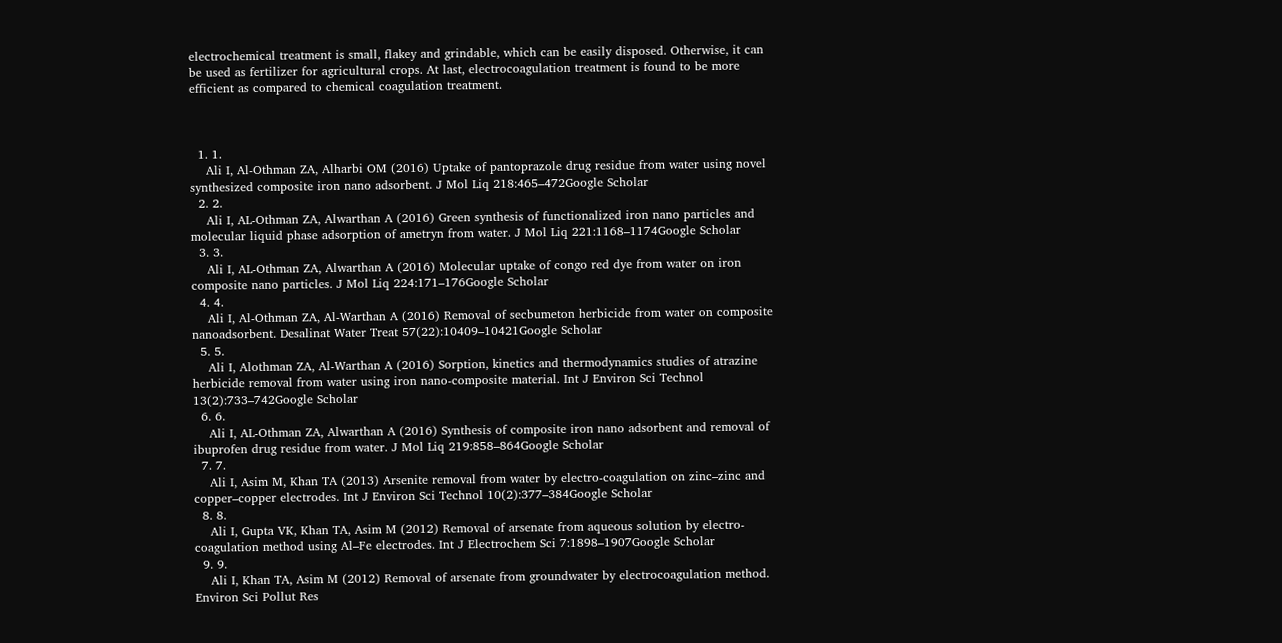electrochemical treatment is small, flakey and grindable, which can be easily disposed. Otherwise, it can be used as fertilizer for agricultural crops. At last, electrocoagulation treatment is found to be more efficient as compared to chemical coagulation treatment.



  1. 1.
    Ali I, Al-Othman ZA, Alharbi OM (2016) Uptake of pantoprazole drug residue from water using novel synthesized composite iron nano adsorbent. J Mol Liq 218:465–472Google Scholar
  2. 2.
    Ali I, AL-Othman ZA, Alwarthan A (2016) Green synthesis of functionalized iron nano particles and molecular liquid phase adsorption of ametryn from water. J Mol Liq 221:1168–1174Google Scholar
  3. 3.
    Ali I, AL-Othman ZA, Alwarthan A (2016) Molecular uptake of congo red dye from water on iron composite nano particles. J Mol Liq 224:171–176Google Scholar
  4. 4.
    Ali I, Al-Othman ZA, Al-Warthan A (2016) Removal of secbumeton herbicide from water on composite nanoadsorbent. Desalinat Water Treat 57(22):10409–10421Google Scholar
  5. 5.
    Ali I, Alothman ZA, Al-Warthan A (2016) Sorption, kinetics and thermodynamics studies of atrazine herbicide removal from water using iron nano-composite material. Int J Environ Sci Technol 13(2):733–742Google Scholar
  6. 6.
    Ali I, AL-Othman ZA, Alwarthan A (2016) Synthesis of composite iron nano adsorbent and removal of ibuprofen drug residue from water. J Mol Liq 219:858–864Google Scholar
  7. 7.
    Ali I, Asim M, Khan TA (2013) Arsenite removal from water by electro-coagulation on zinc–zinc and copper–copper electrodes. Int J Environ Sci Technol 10(2):377–384Google Scholar
  8. 8.
    Ali I, Gupta VK, Khan TA, Asim M (2012) Removal of arsenate from aqueous solution by electro-coagulation method using Al–Fe electrodes. Int J Electrochem Sci 7:1898–1907Google Scholar
  9. 9.
    Ali I, Khan TA, Asim M (2012) Removal of arsenate from groundwater by electrocoagulation method. Environ Sci Pollut Res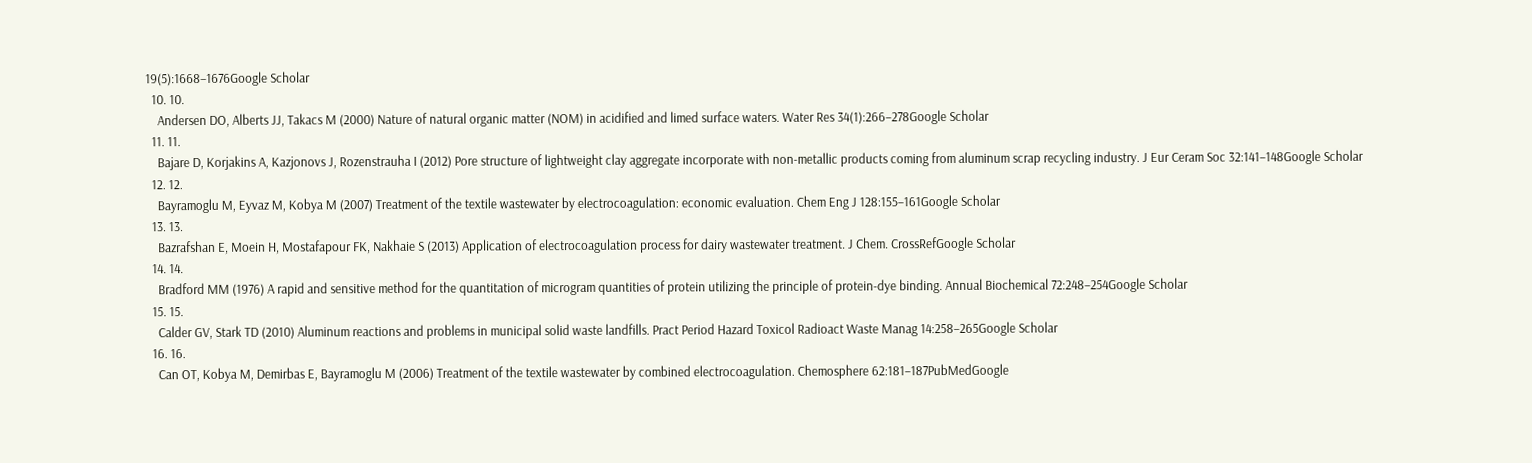19(5):1668–1676Google Scholar
  10. 10.
    Andersen DO, Alberts JJ, Takacs M (2000) Nature of natural organic matter (NOM) in acidified and limed surface waters. Water Res 34(1):266–278Google Scholar
  11. 11.
    Bajare D, Korjakins A, Kazjonovs J, Rozenstrauha I (2012) Pore structure of lightweight clay aggregate incorporate with non-metallic products coming from aluminum scrap recycling industry. J Eur Ceram Soc 32:141–148Google Scholar
  12. 12.
    Bayramoglu M, Eyvaz M, Kobya M (2007) Treatment of the textile wastewater by electrocoagulation: economic evaluation. Chem Eng J 128:155–161Google Scholar
  13. 13.
    Bazrafshan E, Moein H, Mostafapour FK, Nakhaie S (2013) Application of electrocoagulation process for dairy wastewater treatment. J Chem. CrossRefGoogle Scholar
  14. 14.
    Bradford MM (1976) A rapid and sensitive method for the quantitation of microgram quantities of protein utilizing the principle of protein-dye binding. Annual Biochemical 72:248–254Google Scholar
  15. 15.
    Calder GV, Stark TD (2010) Aluminum reactions and problems in municipal solid waste landfills. Pract Period Hazard Toxicol Radioact Waste Manag 14:258–265Google Scholar
  16. 16.
    Can OT, Kobya M, Demirbas E, Bayramoglu M (2006) Treatment of the textile wastewater by combined electrocoagulation. Chemosphere 62:181–187PubMedGoogle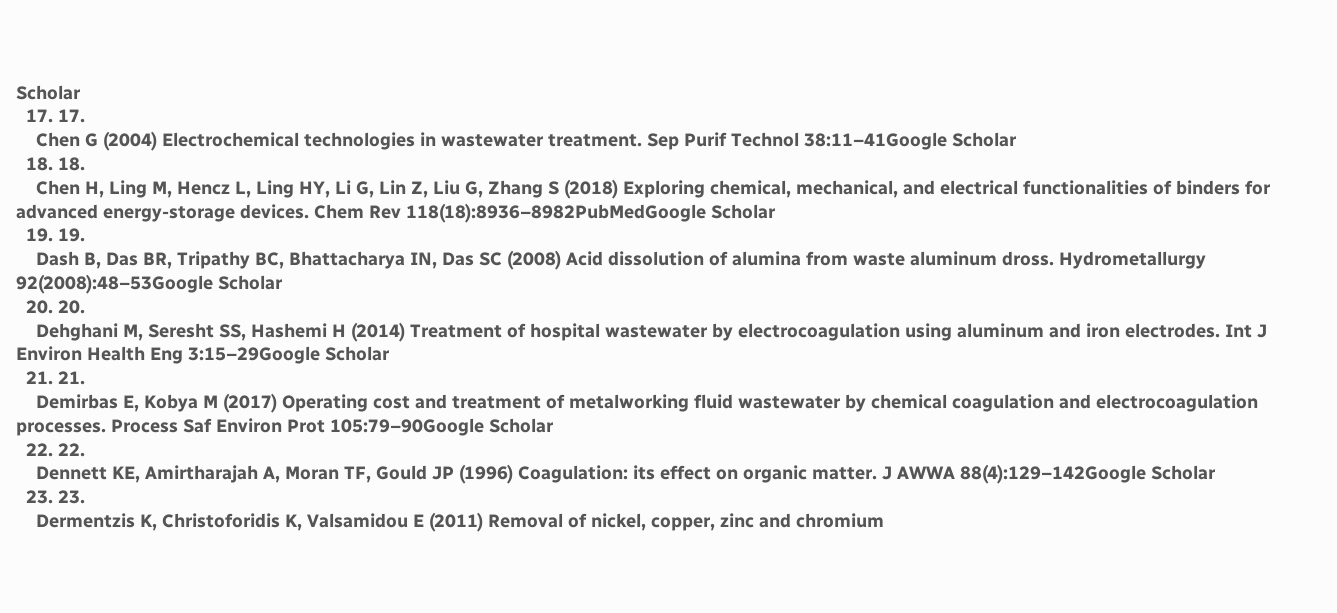Scholar
  17. 17.
    Chen G (2004) Electrochemical technologies in wastewater treatment. Sep Purif Technol 38:11–41Google Scholar
  18. 18.
    Chen H, Ling M, Hencz L, Ling HY, Li G, Lin Z, Liu G, Zhang S (2018) Exploring chemical, mechanical, and electrical functionalities of binders for advanced energy-storage devices. Chem Rev 118(18):8936–8982PubMedGoogle Scholar
  19. 19.
    Dash B, Das BR, Tripathy BC, Bhattacharya IN, Das SC (2008) Acid dissolution of alumina from waste aluminum dross. Hydrometallurgy 92(2008):48–53Google Scholar
  20. 20.
    Dehghani M, Seresht SS, Hashemi H (2014) Treatment of hospital wastewater by electrocoagulation using aluminum and iron electrodes. Int J Environ Health Eng 3:15–29Google Scholar
  21. 21.
    Demirbas E, Kobya M (2017) Operating cost and treatment of metalworking fluid wastewater by chemical coagulation and electrocoagulation processes. Process Saf Environ Prot 105:79–90Google Scholar
  22. 22.
    Dennett KE, Amirtharajah A, Moran TF, Gould JP (1996) Coagulation: its effect on organic matter. J AWWA 88(4):129–142Google Scholar
  23. 23.
    Dermentzis K, Christoforidis K, Valsamidou E (2011) Removal of nickel, copper, zinc and chromium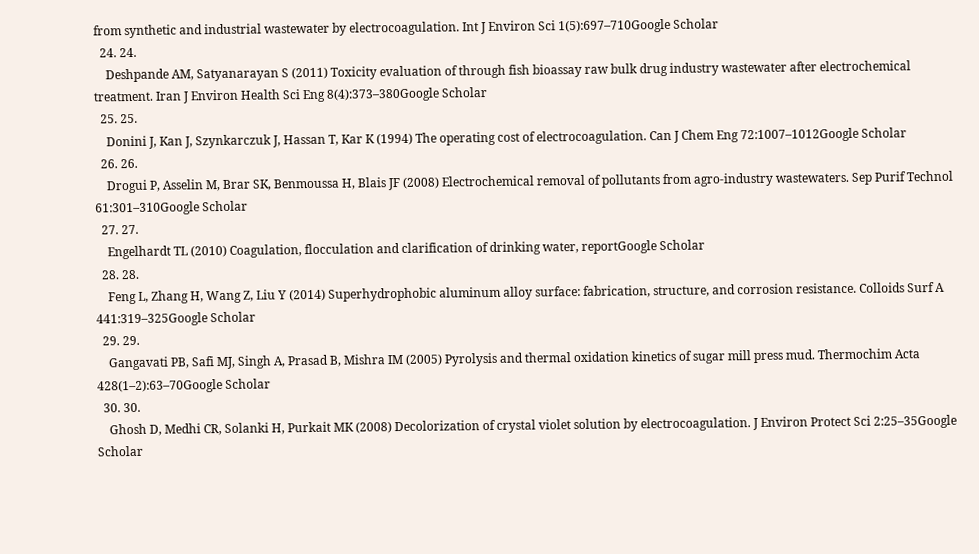from synthetic and industrial wastewater by electrocoagulation. Int J Environ Sci 1(5):697–710Google Scholar
  24. 24.
    Deshpande AM, Satyanarayan S (2011) Toxicity evaluation of through fish bioassay raw bulk drug industry wastewater after electrochemical treatment. Iran J Environ Health Sci Eng 8(4):373–380Google Scholar
  25. 25.
    Donini J, Kan J, Szynkarczuk J, Hassan T, Kar K (1994) The operating cost of electrocoagulation. Can J Chem Eng 72:1007–1012Google Scholar
  26. 26.
    Drogui P, Asselin M, Brar SK, Benmoussa H, Blais JF (2008) Electrochemical removal of pollutants from agro-industry wastewaters. Sep Purif Technol 61:301–310Google Scholar
  27. 27.
    Engelhardt TL (2010) Coagulation, flocculation and clarification of drinking water, reportGoogle Scholar
  28. 28.
    Feng L, Zhang H, Wang Z, Liu Y (2014) Superhydrophobic aluminum alloy surface: fabrication, structure, and corrosion resistance. Colloids Surf A 441:319–325Google Scholar
  29. 29.
    Gangavati PB, Safi MJ, Singh A, Prasad B, Mishra IM (2005) Pyrolysis and thermal oxidation kinetics of sugar mill press mud. Thermochim Acta 428(1–2):63–70Google Scholar
  30. 30.
    Ghosh D, Medhi CR, Solanki H, Purkait MK (2008) Decolorization of crystal violet solution by electrocoagulation. J Environ Protect Sci 2:25–35Google Scholar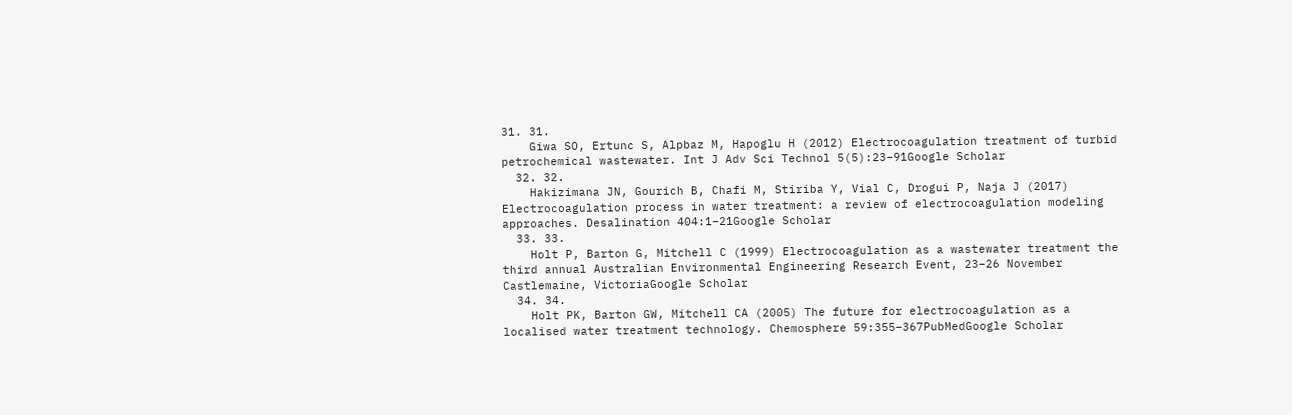31. 31.
    Giwa SO, Ertunc S, Alpbaz M, Hapoglu H (2012) Electrocoagulation treatment of turbid petrochemical wastewater. Int J Adv Sci Technol 5(5):23–91Google Scholar
  32. 32.
    Hakizimana JN, Gourich B, Chafi M, Stiriba Y, Vial C, Drogui P, Naja J (2017) Electrocoagulation process in water treatment: a review of electrocoagulation modeling approaches. Desalination 404:1–21Google Scholar
  33. 33.
    Holt P, Barton G, Mitchell C (1999) Electrocoagulation as a wastewater treatment the third annual Australian Environmental Engineering Research Event, 23–26 November Castlemaine, VictoriaGoogle Scholar
  34. 34.
    Holt PK, Barton GW, Mitchell CA (2005) The future for electrocoagulation as a localised water treatment technology. Chemosphere 59:355–367PubMedGoogle Scholar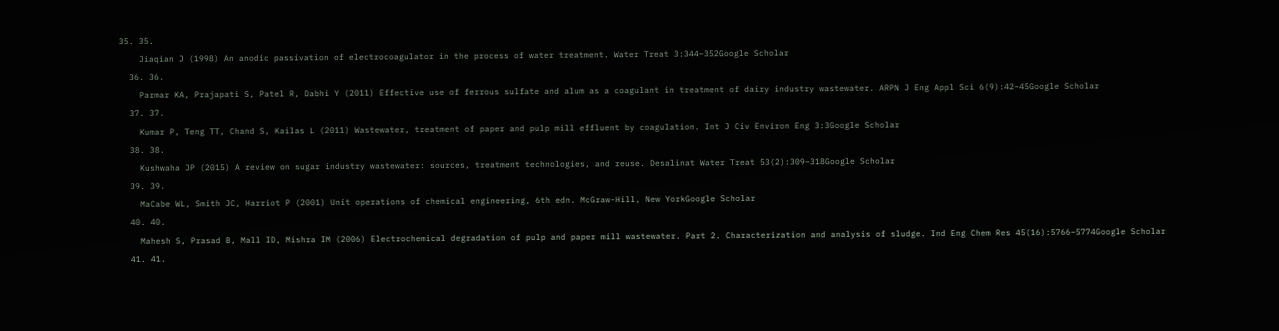35. 35.
    Jiaqian J (1998) An anodic passivation of electrocoagulator in the process of water treatment. Water Treat 3:344–352Google Scholar
  36. 36.
    Parmar KA, Prajapati S, Patel R, Dabhi Y (2011) Effective use of ferrous sulfate and alum as a coagulant in treatment of dairy industry wastewater. ARPN J Eng Appl Sci 6(9):42–45Google Scholar
  37. 37.
    Kumar P, Teng TT, Chand S, Kailas L (2011) Wastewater, treatment of paper and pulp mill effluent by coagulation. Int J Civ Environ Eng 3:3Google Scholar
  38. 38.
    Kushwaha JP (2015) A review on sugar industry wastewater: sources, treatment technologies, and reuse. Desalinat Water Treat 53(2):309–318Google Scholar
  39. 39.
    MaCabe WL, Smith JC, Harriot P (2001) Unit operations of chemical engineering, 6th edn. McGraw-Hill, New YorkGoogle Scholar
  40. 40.
    Mahesh S, Prasad B, Mall ID, Mishra IM (2006) Electrochemical degradation of pulp and paper mill wastewater. Part 2. Characterization and analysis of sludge. Ind Eng Chem Res 45(16):5766–5774Google Scholar
  41. 41.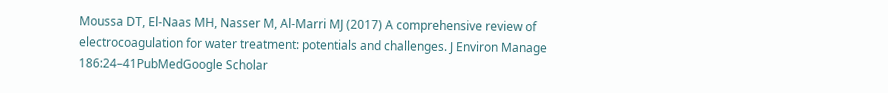Moussa DT, El-Naas MH, Nasser M, Al-Marri MJ (2017) A comprehensive review of electrocoagulation for water treatment: potentials and challenges. J Environ Manage 186:24–41PubMedGoogle Scholar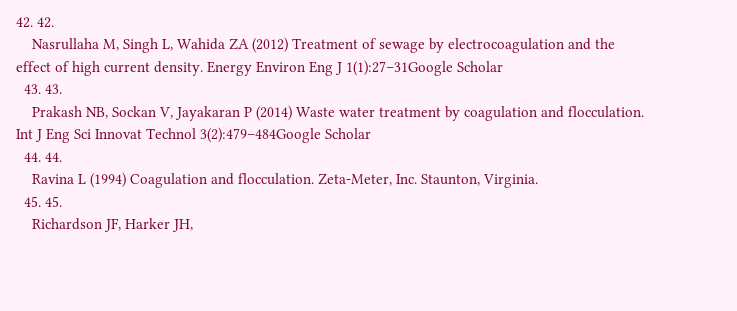42. 42.
    Nasrullaha M, Singh L, Wahida ZA (2012) Treatment of sewage by electrocoagulation and the effect of high current density. Energy Environ Eng J 1(1):27–31Google Scholar
  43. 43.
    Prakash NB, Sockan V, Jayakaran P (2014) Waste water treatment by coagulation and flocculation. Int J Eng Sci Innovat Technol 3(2):479–484Google Scholar
  44. 44.
    Ravina L (1994) Coagulation and flocculation. Zeta-Meter, Inc. Staunton, Virginia.
  45. 45.
    Richardson JF, Harker JH,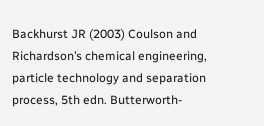Backhurst JR (2003) Coulson and Richardson’s chemical engineering, particle technology and separation process, 5th edn. Butterworth-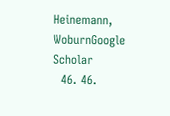Heinemann, WoburnGoogle Scholar
  46. 46.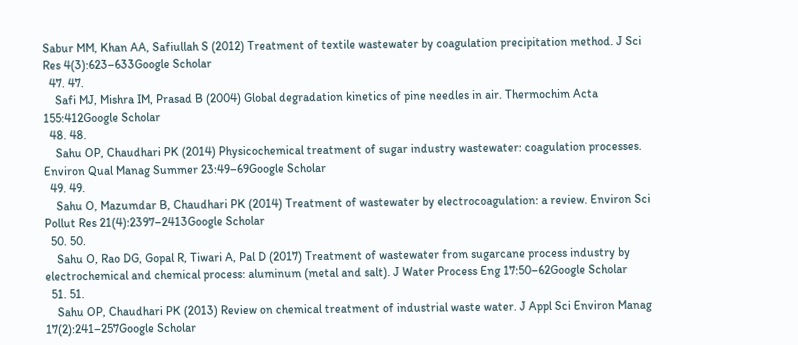Sabur MM, Khan AA, Safiullah S (2012) Treatment of textile wastewater by coagulation precipitation method. J Sci Res 4(3):623–633Google Scholar
  47. 47.
    Safi MJ, Mishra IM, Prasad B (2004) Global degradation kinetics of pine needles in air. Thermochim Acta 155:412Google Scholar
  48. 48.
    Sahu OP, Chaudhari PK (2014) Physicochemical treatment of sugar industry wastewater: coagulation processes. Environ Qual Manag Summer 23:49–69Google Scholar
  49. 49.
    Sahu O, Mazumdar B, Chaudhari PK (2014) Treatment of wastewater by electrocoagulation: a review. Environ Sci Pollut Res 21(4):2397–2413Google Scholar
  50. 50.
    Sahu O, Rao DG, Gopal R, Tiwari A, Pal D (2017) Treatment of wastewater from sugarcane process industry by electrochemical and chemical process: aluminum (metal and salt). J Water Process Eng 17:50–62Google Scholar
  51. 51.
    Sahu OP, Chaudhari PK (2013) Review on chemical treatment of industrial waste water. J Appl Sci Environ Manag 17(2):241–257Google Scholar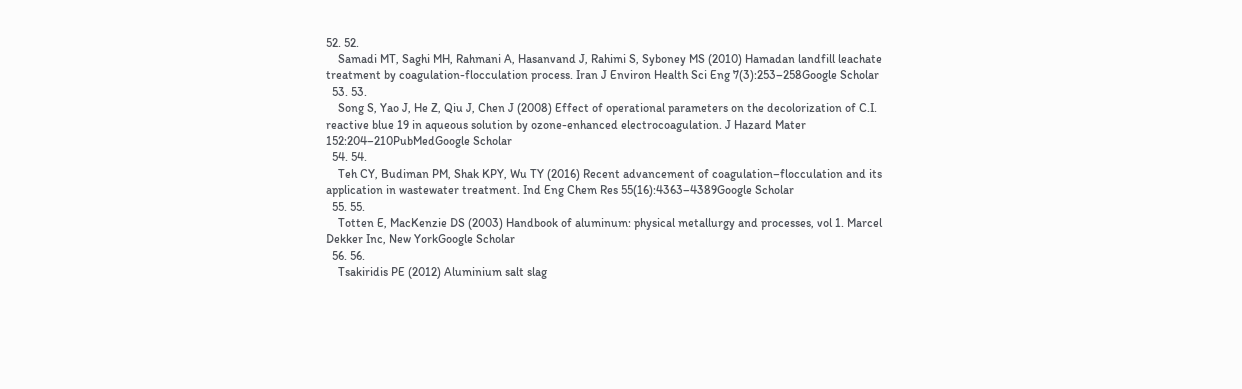52. 52.
    Samadi MT, Saghi MH, Rahmani A, Hasanvand J, Rahimi S, Syboney MS (2010) Hamadan landfill leachate treatment by coagulation-flocculation process. Iran J Environ Health Sci Eng 7(3):253–258Google Scholar
  53. 53.
    Song S, Yao J, He Z, Qiu J, Chen J (2008) Effect of operational parameters on the decolorization of C.I. reactive blue 19 in aqueous solution by ozone-enhanced electrocoagulation. J Hazard Mater 152:204–210PubMedGoogle Scholar
  54. 54.
    Teh CY, Budiman PM, Shak KPY, Wu TY (2016) Recent advancement of coagulation–flocculation and its application in wastewater treatment. Ind Eng Chem Res 55(16):4363–4389Google Scholar
  55. 55.
    Totten E, MacKenzie DS (2003) Handbook of aluminum: physical metallurgy and processes, vol 1. Marcel Dekker Inc, New YorkGoogle Scholar
  56. 56.
    Tsakiridis PE (2012) Aluminium salt slag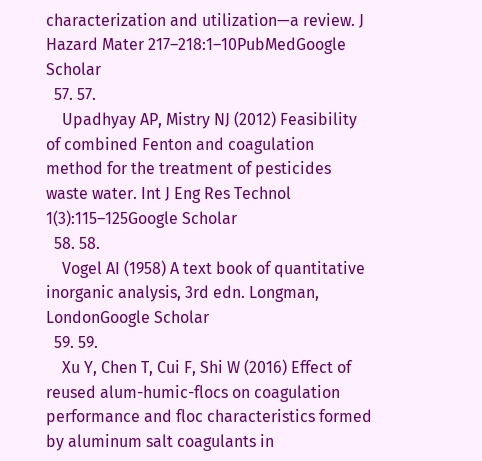characterization and utilization—a review. J Hazard Mater 217–218:1–10PubMedGoogle Scholar
  57. 57.
    Upadhyay AP, Mistry NJ (2012) Feasibility of combined Fenton and coagulation method for the treatment of pesticides waste water. Int J Eng Res Technol 1(3):115–125Google Scholar
  58. 58.
    Vogel AI (1958) A text book of quantitative inorganic analysis, 3rd edn. Longman, LondonGoogle Scholar
  59. 59.
    Xu Y, Chen T, Cui F, Shi W (2016) Effect of reused alum-humic-flocs on coagulation performance and floc characteristics formed by aluminum salt coagulants in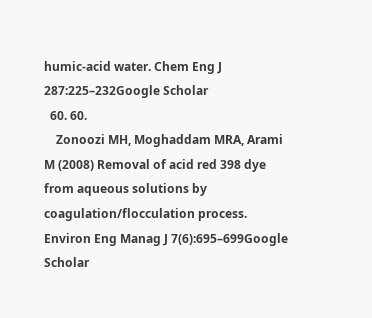humic-acid water. Chem Eng J 287:225–232Google Scholar
  60. 60.
    Zonoozi MH, Moghaddam MRA, Arami M (2008) Removal of acid red 398 dye from aqueous solutions by coagulation/flocculation process. Environ Eng Manag J 7(6):695–699Google Scholar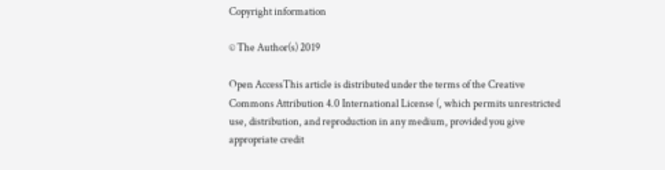Copyright information

© The Author(s) 2019

Open AccessThis article is distributed under the terms of the Creative Commons Attribution 4.0 International License (, which permits unrestricted use, distribution, and reproduction in any medium, provided you give appropriate credit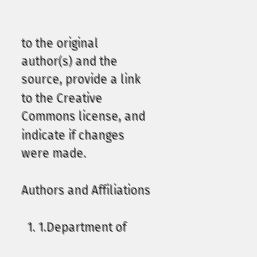to the original author(s) and the source, provide a link to the Creative Commons license, and indicate if changes were made.

Authors and Affiliations

  1. 1.Department of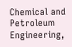Chemical and Petroleum Engineering,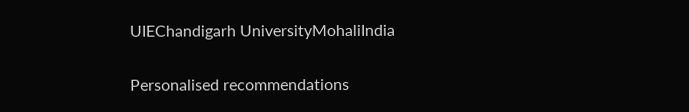UIEChandigarh UniversityMohaliIndia

Personalised recommendations